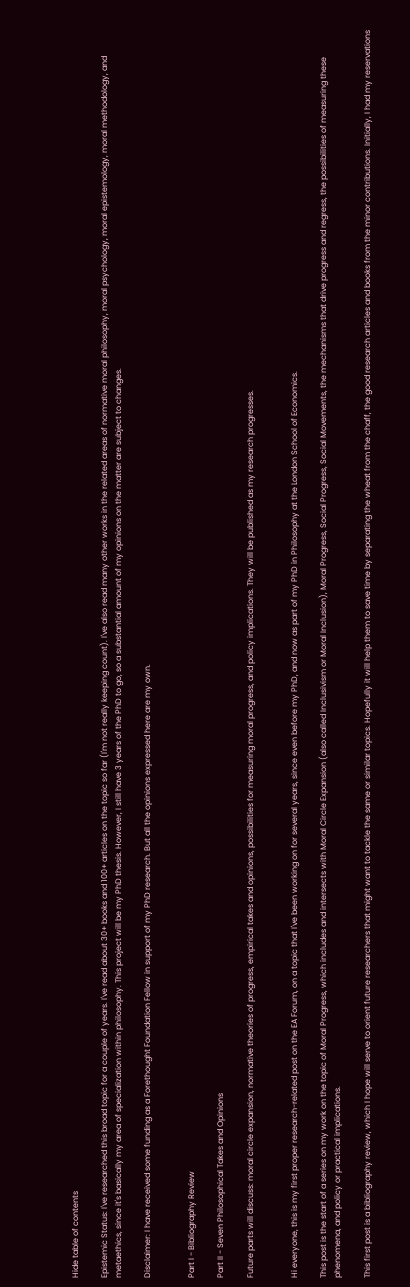Hide table of contents

Epistemic Status: I've researched this broad topic for a couple of years. I've read about 30+ books and 100+ articles on the topic so far (I'm not really keeping count). I've also read many other works in the related areas of normative moral philosophy, moral psychology, moral epistemology, moral methodology, and metaethics, since it's basically my area of specialization within philosophy. This project will be my PhD thesis. However, I still have 3 years of the PhD to go, so a substantial amount of my opinions on the matter are subject to changes.

Disclaimer: I have received some funding as a Forethought Foundation Fellow in support of my PhD research. But all the opinions expressed here are my own.


Part I - Bibliography Review

Part II - Seven Philosophical Takes and Opinions

Future parts will discuss: moral circle expansion, normative theories of progress, empirical takes and opinions, possibilities for measuring moral progress, and policy implications. They will be published as my research progresses.


Hi everyone, this is my first proper research-related post on the EA Forum, on a topic that I've been working on for several years, since even before my PhD, and now as part of my PhD in Philosophy at the London School of Economics.

This post is the start of a series on my work on the topic of Moral Progress, which includes and intersects with Moral Circle Expansion (also called Inclusivism or Moral Inclusion), Moral Progress, Social Progress, Social Movements, the mechanisms that drive progress and regress, the possibilities of measuring these phenomena, and policy or practical implications.

This first post is a bibliography review, which I hope will serve to orient future researchers that might want to tackle the same or similar topics. Hopefully it will help them to save time by separating the wheat from the chaff, the good research articles and books from the minor contributions. Initially, I had my reservations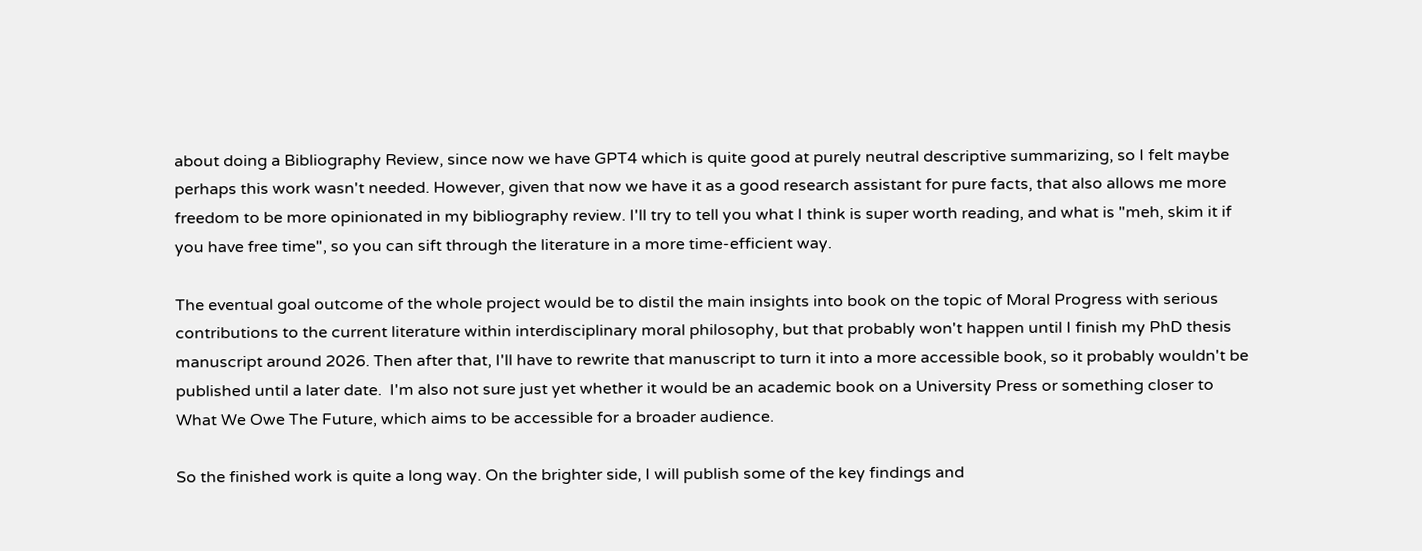about doing a Bibliography Review, since now we have GPT4 which is quite good at purely neutral descriptive summarizing, so I felt maybe perhaps this work wasn't needed. However, given that now we have it as a good research assistant for pure facts, that also allows me more freedom to be more opinionated in my bibliography review. I'll try to tell you what I think is super worth reading, and what is "meh, skim it if you have free time", so you can sift through the literature in a more time-efficient way.

The eventual goal outcome of the whole project would be to distil the main insights into book on the topic of Moral Progress with serious contributions to the current literature within interdisciplinary moral philosophy, but that probably won't happen until I finish my PhD thesis manuscript around 2026. Then after that, I'll have to rewrite that manuscript to turn it into a more accessible book, so it probably wouldn't be published until a later date.  I'm also not sure just yet whether it would be an academic book on a University Press or something closer to What We Owe The Future, which aims to be accessible for a broader audience.

So the finished work is quite a long way. On the brighter side, I will publish some of the key findings and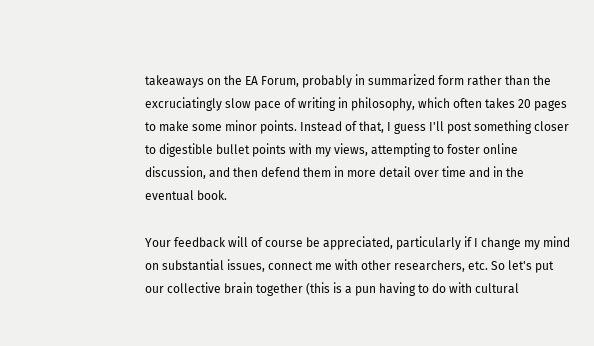takeaways on the EA Forum, probably in summarized form rather than the excruciatingly slow pace of writing in philosophy, which often takes 20 pages to make some minor points. Instead of that, I guess I'll post something closer to digestible bullet points with my views, attempting to foster online discussion, and then defend them in more detail over time and in the eventual book.

Your feedback will of course be appreciated, particularly if I change my mind on substantial issues, connect me with other researchers, etc. So let's put our collective brain together (this is a pun having to do with cultural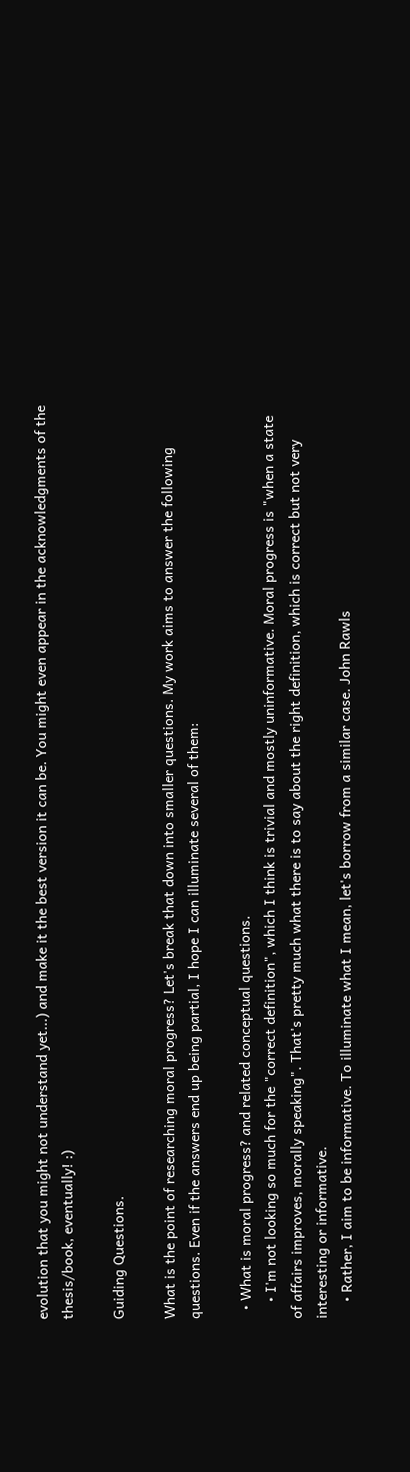evolution that you might not understand yet...) and make it the best version it can be. You might even appear in the acknowledgments of the thesis/book, eventually! :)

Guiding Questions.

What is the point of researching moral progress? Let's break that down into smaller questions. My work aims to answer the following questions. Even if the answers end up being partial, I hope I can illuminate several of them:

  • What is moral progress? and related conceptual questions.
    • I'm not looking so much for the "correct definition", which I think is trivial and mostly uninformative. Moral progress is "when a state of affairs improves, morally speaking". That's pretty much what there is to say about the right definition, which is correct but not very interesting or informative.
    • Rather, I aim to be informative. To illuminate what I mean, let's borrow from a similar case. John Rawls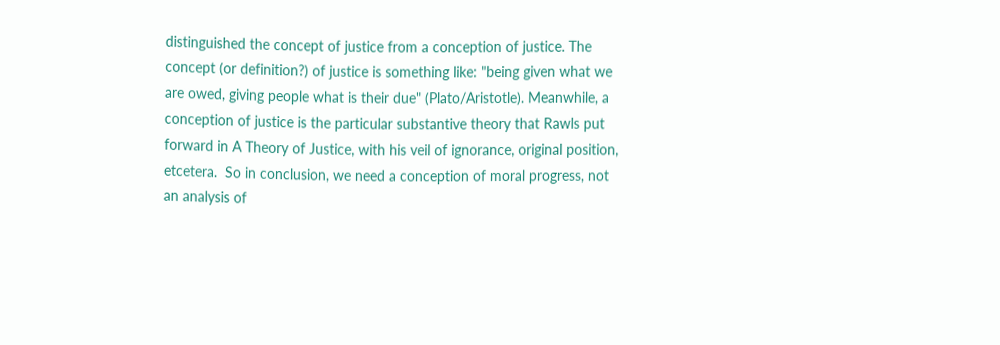distinguished the concept of justice from a conception of justice. The concept (or definition?) of justice is something like: "being given what we are owed, giving people what is their due" (Plato/Aristotle). Meanwhile, a conception of justice is the particular substantive theory that Rawls put forward in A Theory of Justice, with his veil of ignorance, original position, etcetera.  So in conclusion, we need a conception of moral progress, not an analysis of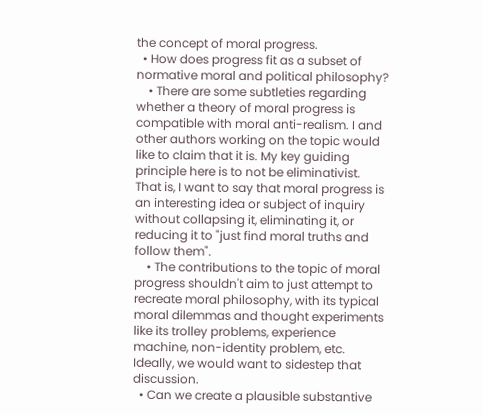the concept of moral progress.
  • How does progress fit as a subset of normative moral and political philosophy?
    • There are some subtleties regarding whether a theory of moral progress is compatible with moral anti-realism. I and other authors working on the topic would like to claim that it is. My key guiding principle here is to not be eliminativist. That is, I want to say that moral progress is an interesting idea or subject of inquiry without collapsing it, eliminating it, or reducing it to "just find moral truths and follow them".
    • The contributions to the topic of moral progress shouldn't aim to just attempt to recreate moral philosophy, with its typical moral dilemmas and thought experiments like its trolley problems, experience machine, non-identity problem, etc. Ideally, we would want to sidestep that discussion.
  • Can we create a plausible substantive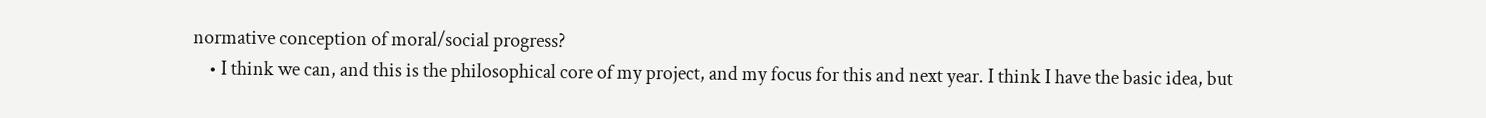normative conception of moral/social progress?
    • I think we can, and this is the philosophical core of my project, and my focus for this and next year. I think I have the basic idea, but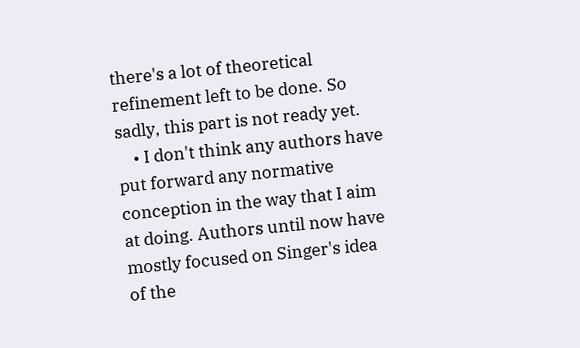there's a lot of theoretical refinement left to be done. So sadly, this part is not ready yet.
    • I don't think any authors have put forward any normative conception in the way that I aim at doing. Authors until now have mostly focused on Singer's idea of the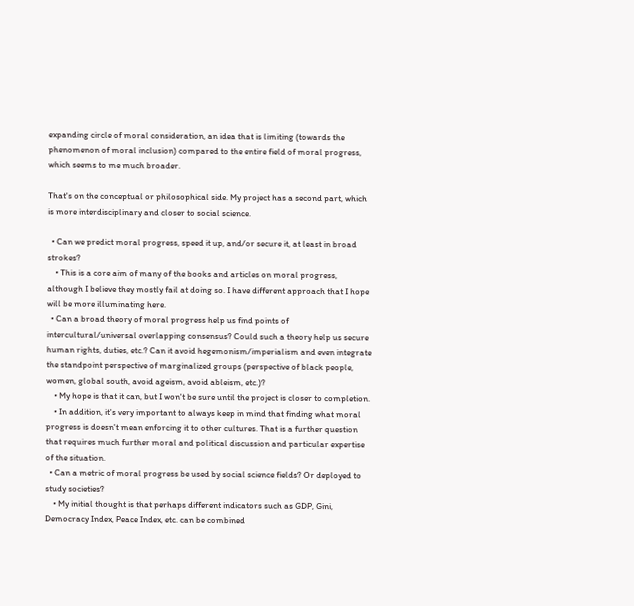expanding circle of moral consideration, an idea that is limiting (towards the phenomenon of moral inclusion) compared to the entire field of moral progress, which seems to me much broader.

That's on the conceptual or philosophical side. My project has a second part, which is more interdisciplinary and closer to social science.

  • Can we predict moral progress, speed it up, and/or secure it, at least in broad strokes?
    • This is a core aim of many of the books and articles on moral progress, although I believe they mostly fail at doing so. I have different approach that I hope will be more illuminating here.
  • Can a broad theory of moral progress help us find points of intercultural/universal overlapping consensus? Could such a theory help us secure human rights, duties, etc.? Can it avoid hegemonism/imperialism and even integrate the standpoint perspective of marginalized groups (perspective of black people, women, global south, avoid ageism, avoid ableism, etc.)?
    • My hope is that it can, but I won't be sure until the project is closer to completion.
    • In addition, it's very important to always keep in mind that finding what moral progress is doesn't mean enforcing it to other cultures. That is a further question that requires much further moral and political discussion and particular expertise of the situation.
  • Can a metric of moral progress be used by social science fields? Or deployed to study societies?
    • My initial thought is that perhaps different indicators such as GDP, Gini, Democracy Index, Peace Index, etc. can be combined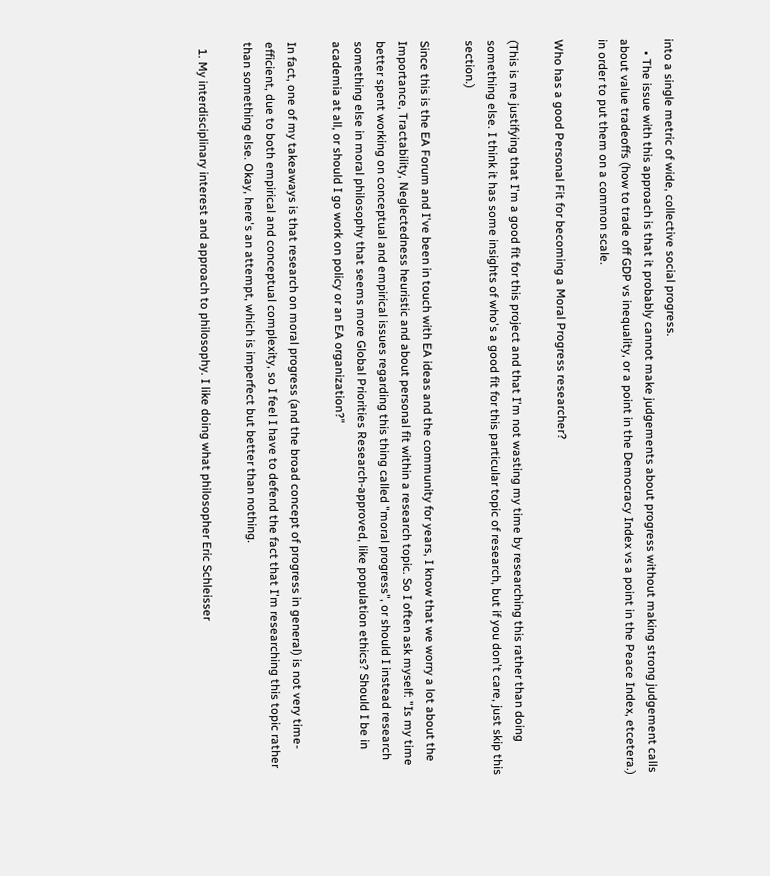into a single metric of wide, collective social progress.
    • The issue with this approach is that it probably cannot make judgements about progress without making strong judgement calls about value tradeoffs (how to trade off GDP vs inequality, or a point in the Democracy Index vs a point in the Peace Index, etcetera.) in order to put them on a common scale.

Who has a good Personal Fit for becoming a Moral Progress researcher?

(This is me justifying that I'm a good fit for this project and that I'm not wasting my time by researching this rather than doing something else. I think it has some insights of who's a good fit for this particular topic of research, but if you don't care, just skip this section.)

Since this is the EA Forum and I've been in touch with EA ideas and the community for years, I know that we worry a lot about the Importance, Tractability, Neglectedness heuristic and about personal fit within a research topic. So I often ask myself: "Is my time better spent working on conceptual and empirical issues regarding this thing called "moral progress", or should I instead research something else in moral philosophy that seems more Global Priorities Research-approved, like population ethics? Should I be in academia at all, or should I go work on policy or an EA organization?"

In fact, one of my takeaways is that research on moral progress (and the broad concept of progress in general) is not very time-efficient, due to both empirical and conceptual complexity, so I feel I have to defend the fact that I'm researching this topic rather than something else. Okay, here's an attempt, which is imperfect but better than nothing.

  1. My interdisciplinary interest and approach to philosophy. I like doing what philosopher Eric Schleisser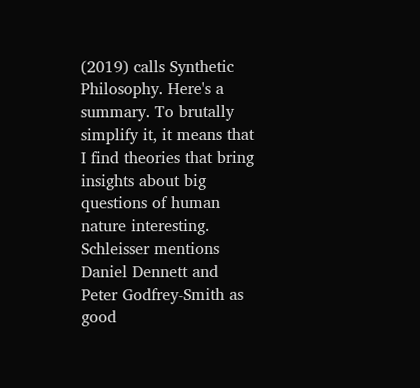(2019) calls Synthetic Philosophy. Here's a summary. To brutally simplify it, it means that I find theories that bring insights about big questions of human nature interesting. Schleisser mentions Daniel Dennett and Peter Godfrey-Smith as good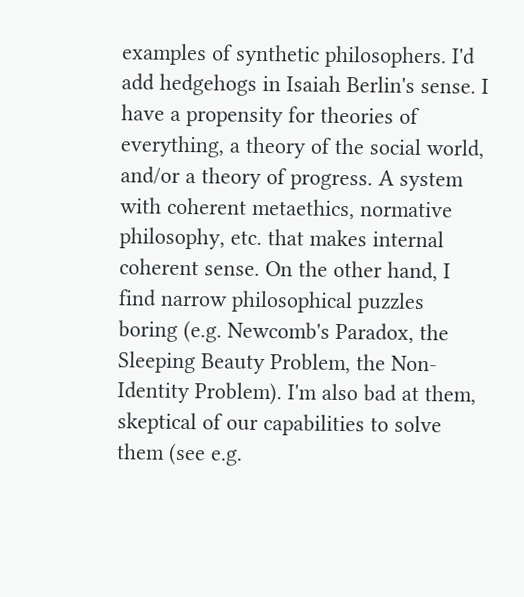examples of synthetic philosophers. I'd add hedgehogs in Isaiah Berlin's sense. I have a propensity for theories of everything, a theory of the social world, and/or a theory of progress. A system with coherent metaethics, normative philosophy, etc. that makes internal coherent sense. On the other hand, I find narrow philosophical puzzles boring (e.g. Newcomb's Paradox, the Sleeping Beauty Problem, the Non-Identity Problem). I'm also bad at them, skeptical of our capabilities to solve them (see e.g.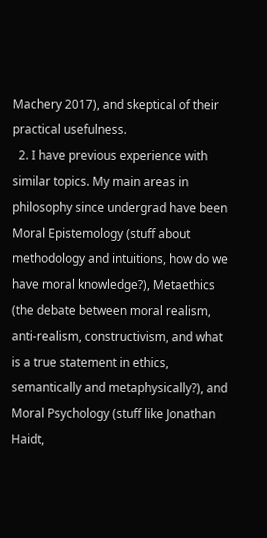Machery 2017), and skeptical of their practical usefulness.
  2. I have previous experience with similar topics. My main areas in philosophy since undergrad have been Moral Epistemology (stuff about methodology and intuitions, how do we have moral knowledge?), Metaethics (the debate between moral realism, anti-realism, constructivism, and what is a true statement in ethics, semantically and metaphysically?), and Moral Psychology (stuff like Jonathan Haidt,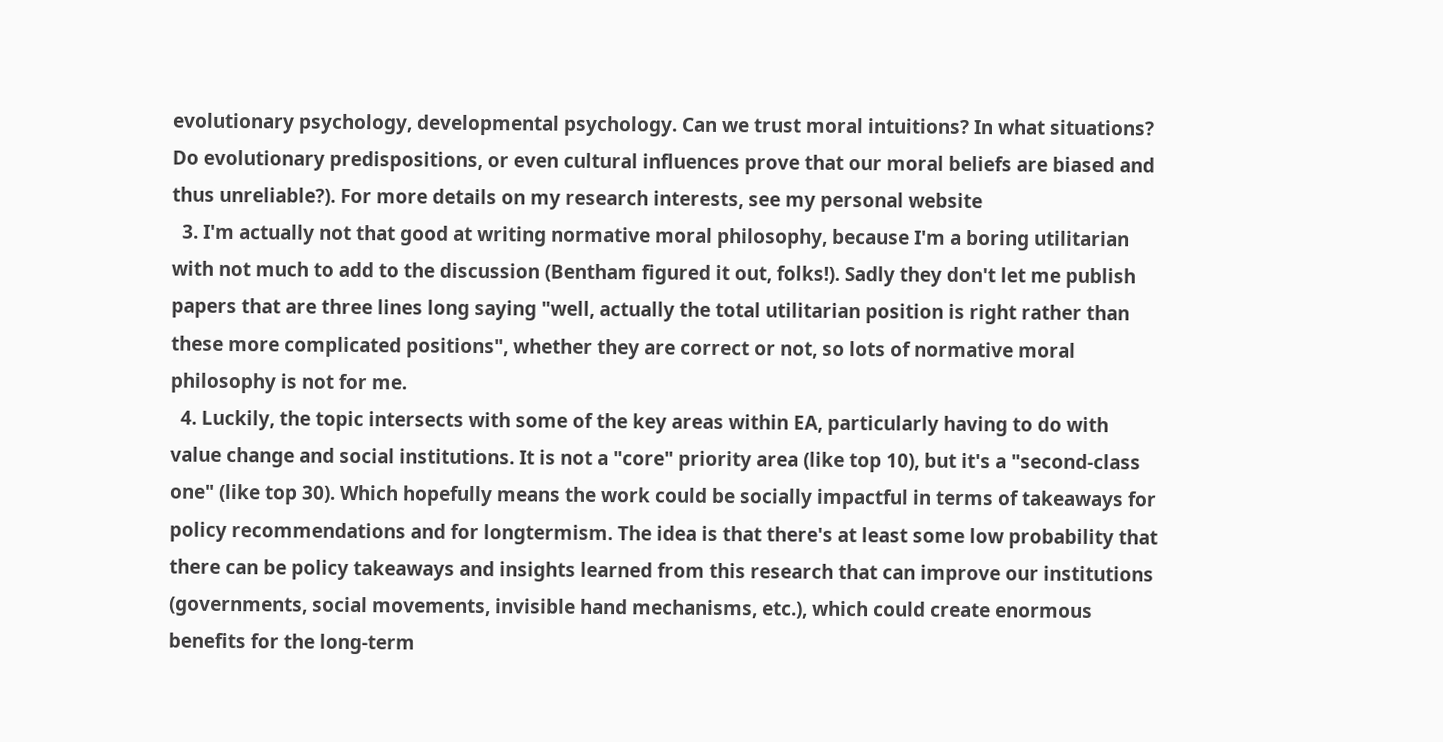evolutionary psychology, developmental psychology. Can we trust moral intuitions? In what situations? Do evolutionary predispositions, or even cultural influences prove that our moral beliefs are biased and thus unreliable?). For more details on my research interests, see my personal website
  3. I'm actually not that good at writing normative moral philosophy, because I'm a boring utilitarian with not much to add to the discussion (Bentham figured it out, folks!). Sadly they don't let me publish papers that are three lines long saying "well, actually the total utilitarian position is right rather than these more complicated positions", whether they are correct or not, so lots of normative moral philosophy is not for me.
  4. Luckily, the topic intersects with some of the key areas within EA, particularly having to do with value change and social institutions. It is not a "core" priority area (like top 10), but it's a "second-class one" (like top 30). Which hopefully means the work could be socially impactful in terms of takeaways for policy recommendations and for longtermism. The idea is that there's at least some low probability that there can be policy takeaways and insights learned from this research that can improve our institutions (governments, social movements, invisible hand mechanisms, etc.), which could create enormous benefits for the long-term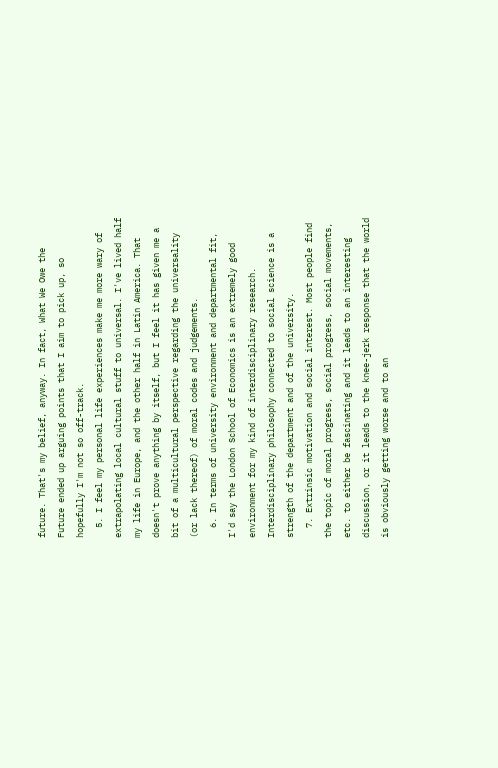future. That's my belief, anyway. In fact, What We Owe the Future ended up arguing points that I aim to pick up, so hopefully I'm not so off-track.
  5. I feel my personal life experiences make me more wary of extrapolating local cultural stuff to universal. I've lived half my life in Europe, and the other half in Latin America. That doesn't prove anything by itself, but I feel it has given me a bit of a multicultural perspective regarding the universality (or lack thereof) of moral codes and judgements.
  6. In terms of university environment and departmental fit, I'd say the London School of Economics is an extremely good environment for my kind of interdisciplinary research. Interdisciplinary philosophy connected to social science is a strength of the department and of the university.
  7. Extrinsic motivation and social interest. Most people find the topic of moral progress, social progress, social movements, etc. to either be fascinating and it leads to an interesting discussion, or it leads to the knee-jerk response that the world is obviously getting worse and to an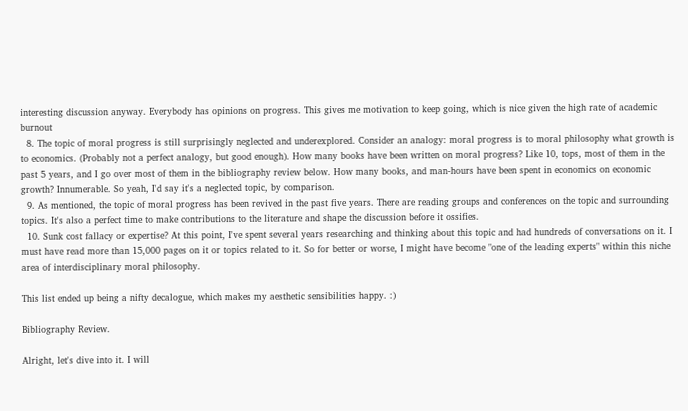interesting discussion anyway. Everybody has opinions on progress. This gives me motivation to keep going, which is nice given the high rate of academic burnout
  8. The topic of moral progress is still surprisingly neglected and underexplored. Consider an analogy: moral progress is to moral philosophy what growth is to economics. (Probably not a perfect analogy, but good enough). How many books have been written on moral progress? Like 10, tops, most of them in the past 5 years, and I go over most of them in the bibliography review below. How many books, and man-hours have been spent in economics on economic growth? Innumerable. So yeah, I'd say it's a neglected topic, by comparison.
  9. As mentioned, the topic of moral progress has been revived in the past five years. There are reading groups and conferences on the topic and surrounding topics. It's also a perfect time to make contributions to the literature and shape the discussion before it ossifies.
  10. Sunk cost fallacy or expertise? At this point, I've spent several years researching and thinking about this topic and had hundreds of conversations on it. I must have read more than 15,000 pages on it or topics related to it. So for better or worse, I might have become "one of the leading experts" within this niche area of interdisciplinary moral philosophy.

This list ended up being a nifty decalogue, which makes my aesthetic sensibilities happy. :)

Bibliography Review.

Alright, let's dive into it. I will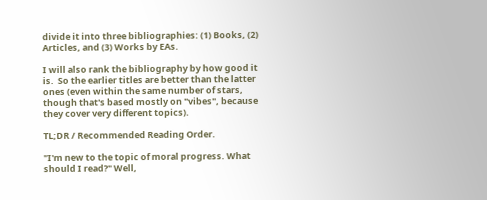divide it into three bibliographies: (1) Books, (2) Articles, and (3) Works by EAs.

I will also rank the bibliography by how good it is.  So the earlier titles are better than the latter ones (even within the same number of stars, though that's based mostly on "vibes", because they cover very different topics).

TL;DR / Recommended Reading Order.

"I'm new to the topic of moral progress. What should I read?" Well,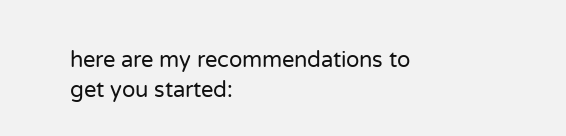here are my recommendations to get you started: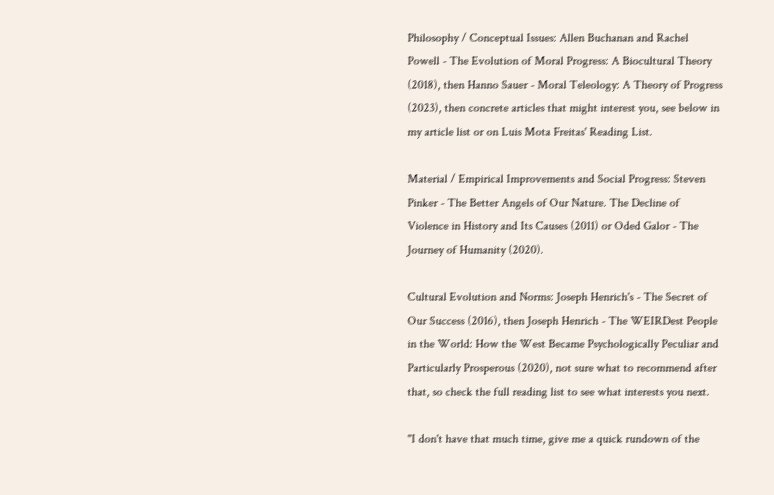Philosophy / Conceptual Issues: Allen Buchanan and Rachel Powell - The Evolution of Moral Progress: A Biocultural Theory (2018), then Hanno Sauer - Moral Teleology: A Theory of Progress (2023), then concrete articles that might interest you, see below in my article list or on Luis Mota Freitas' Reading List.

Material / Empirical Improvements and Social Progress: Steven Pinker - The Better Angels of Our Nature. The Decline of Violence in History and Its Causes (2011) or Oded Galor - The Journey of Humanity (2020).

Cultural Evolution and Norms: Joseph Henrich's - The Secret of Our Success (2016), then Joseph Henrich - The WEIRDest People in the World: How the West Became Psychologically Peculiar and Particularly Prosperous (2020), not sure what to recommend after that, so check the full reading list to see what interests you next.

"I don't have that much time, give me a quick rundown of the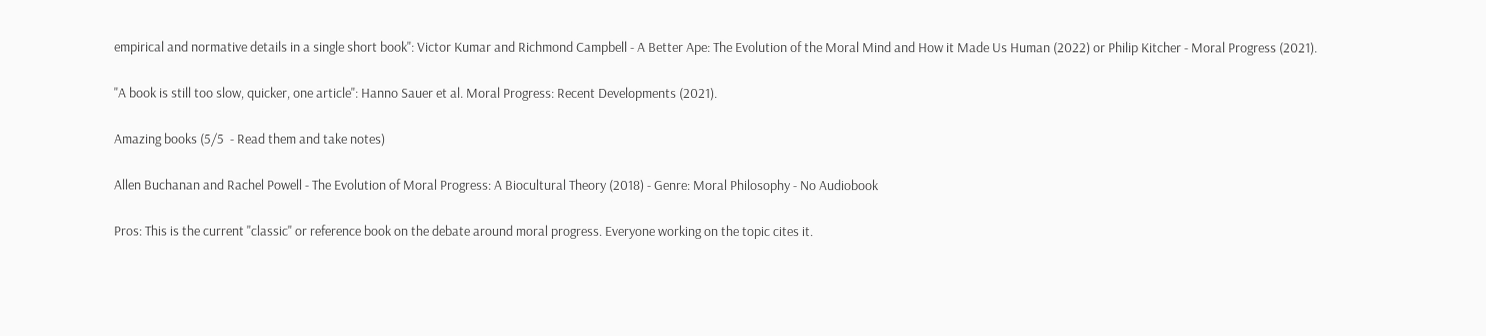empirical and normative details in a single short book": Victor Kumar and Richmond Campbell - A Better Ape: The Evolution of the Moral Mind and How it Made Us Human (2022) or Philip Kitcher - Moral Progress (2021).

"A book is still too slow, quicker, one article": Hanno Sauer et al. Moral Progress: Recent Developments (2021).

Amazing books (5/5  - Read them and take notes)

Allen Buchanan and Rachel Powell - The Evolution of Moral Progress: A Biocultural Theory (2018) - Genre: Moral Philosophy - No Audiobook

Pros: This is the current "classic" or reference book on the debate around moral progress. Everyone working on the topic cites it.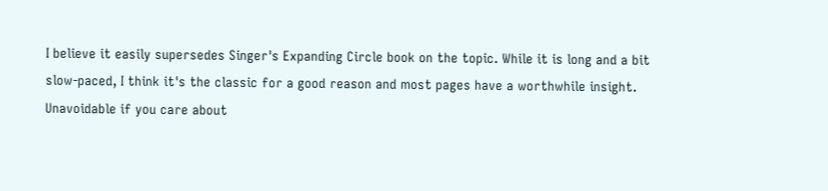I believe it easily supersedes Singer's Expanding Circle book on the topic. While it is long and a bit slow-paced, I think it's the classic for a good reason and most pages have a worthwhile insight. Unavoidable if you care about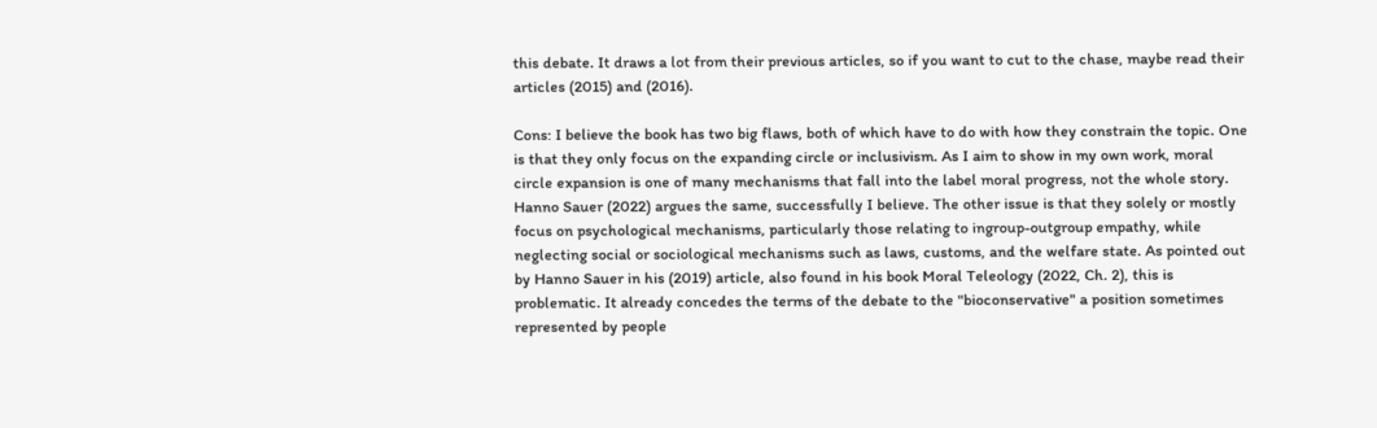this debate. It draws a lot from their previous articles, so if you want to cut to the chase, maybe read their articles (2015) and (2016).

Cons: I believe the book has two big flaws, both of which have to do with how they constrain the topic. One is that they only focus on the expanding circle or inclusivism. As I aim to show in my own work, moral circle expansion is one of many mechanisms that fall into the label moral progress, not the whole story. Hanno Sauer (2022) argues the same, successfully I believe. The other issue is that they solely or mostly focus on psychological mechanisms, particularly those relating to ingroup-outgroup empathy, while neglecting social or sociological mechanisms such as laws, customs, and the welfare state. As pointed out by Hanno Sauer in his (2019) article, also found in his book Moral Teleology (2022, Ch. 2), this is problematic. It already concedes the terms of the debate to the "bioconservative" a position sometimes represented by people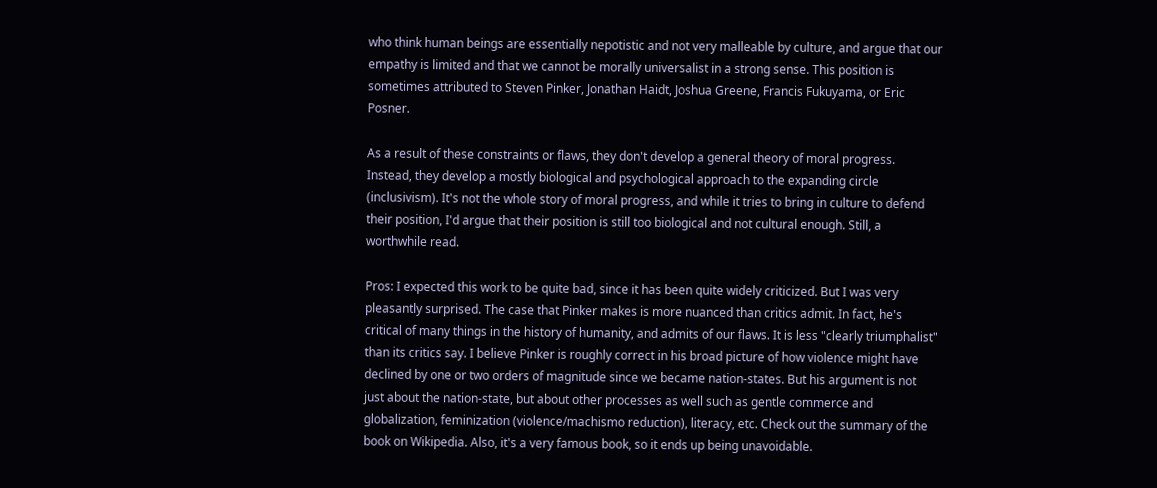who think human beings are essentially nepotistic and not very malleable by culture, and argue that our empathy is limited and that we cannot be morally universalist in a strong sense. This position is sometimes attributed to Steven Pinker, Jonathan Haidt, Joshua Greene, Francis Fukuyama, or Eric Posner.

As a result of these constraints or flaws, they don't develop a general theory of moral progress. Instead, they develop a mostly biological and psychological approach to the expanding circle (inclusivism). It's not the whole story of moral progress, and while it tries to bring in culture to defend their position, I'd argue that their position is still too biological and not cultural enough. Still, a worthwhile read.

Pros: I expected this work to be quite bad, since it has been quite widely criticized. But I was very pleasantly surprised. The case that Pinker makes is more nuanced than critics admit. In fact, he's critical of many things in the history of humanity, and admits of our flaws. It is less "clearly triumphalist" than its critics say. I believe Pinker is roughly correct in his broad picture of how violence might have declined by one or two orders of magnitude since we became nation-states. But his argument is not just about the nation-state, but about other processes as well such as gentle commerce and globalization, feminization (violence/machismo reduction), literacy, etc. Check out the summary of the book on Wikipedia. Also, it's a very famous book, so it ends up being unavoidable.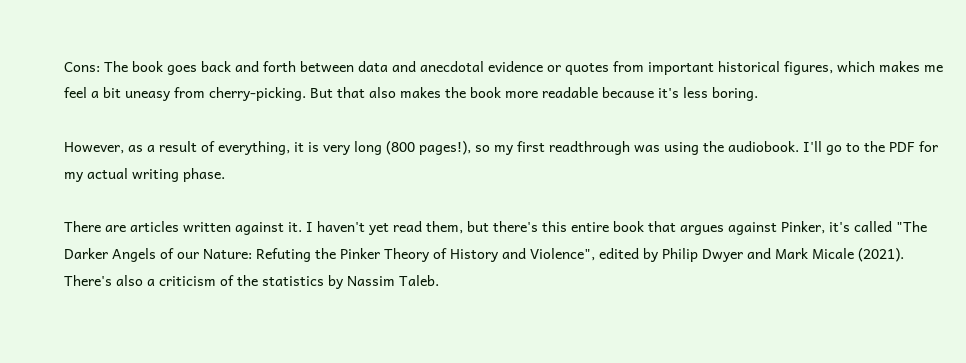Cons: The book goes back and forth between data and anecdotal evidence or quotes from important historical figures, which makes me feel a bit uneasy from cherry-picking. But that also makes the book more readable because it's less boring.

However, as a result of everything, it is very long (800 pages!), so my first readthrough was using the audiobook. I'll go to the PDF for my actual writing phase.

There are articles written against it. I haven't yet read them, but there's this entire book that argues against Pinker, it's called "The Darker Angels of our Nature: Refuting the Pinker Theory of History and Violence", edited by Philip Dwyer and Mark Micale (2021). There's also a criticism of the statistics by Nassim Taleb.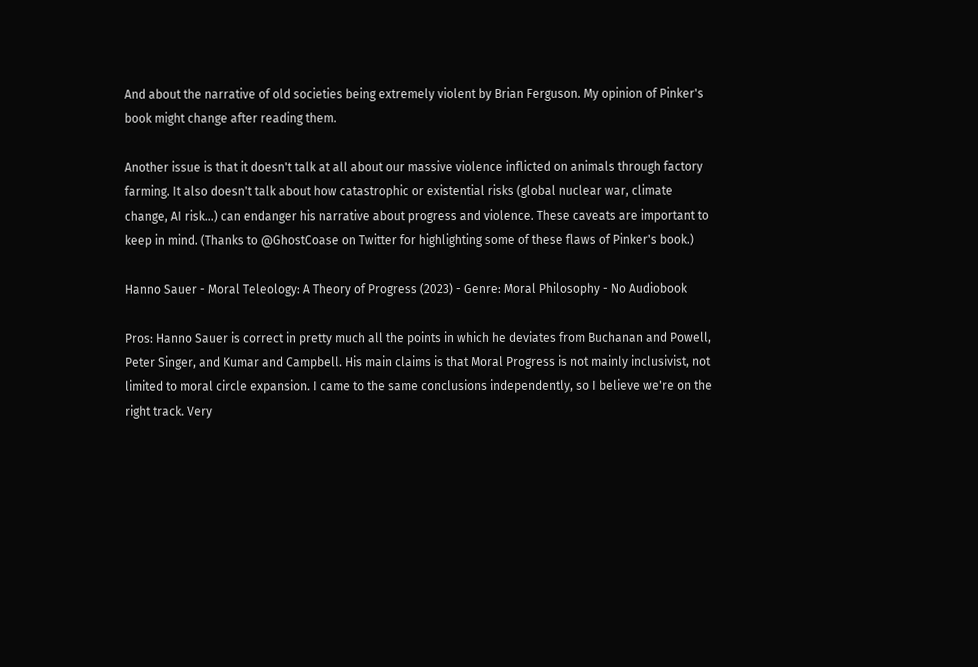And about the narrative of old societies being extremely violent by Brian Ferguson. My opinion of Pinker's book might change after reading them.

Another issue is that it doesn't talk at all about our massive violence inflicted on animals through factory farming. It also doesn't talk about how catastrophic or existential risks (global nuclear war, climate change, AI risk...) can endanger his narrative about progress and violence. These caveats are important to keep in mind. (Thanks to @GhostCoase on Twitter for highlighting some of these flaws of Pinker's book.)

Hanno Sauer - Moral Teleology: A Theory of Progress (2023) - Genre: Moral Philosophy - No Audiobook

Pros: Hanno Sauer is correct in pretty much all the points in which he deviates from Buchanan and Powell, Peter Singer, and Kumar and Campbell. His main claims is that Moral Progress is not mainly inclusivist, not limited to moral circle expansion. I came to the same conclusions independently, so I believe we're on the right track. Very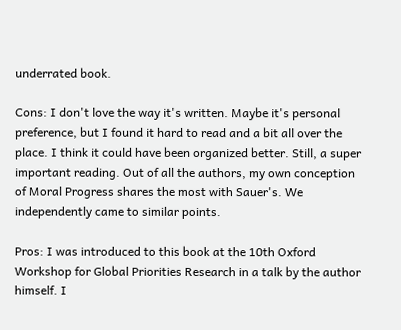underrated book.

Cons: I don't love the way it's written. Maybe it's personal preference, but I found it hard to read and a bit all over the place. I think it could have been organized better. Still, a super important reading. Out of all the authors, my own conception of Moral Progress shares the most with Sauer's. We independently came to similar points.

Pros: I was introduced to this book at the 10th Oxford Workshop for Global Priorities Research in a talk by the author himself. I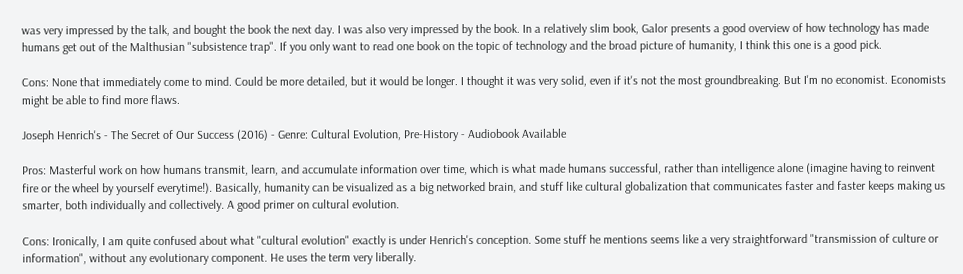was very impressed by the talk, and bought the book the next day. I was also very impressed by the book. In a relatively slim book, Galor presents a good overview of how technology has made humans get out of the Malthusian "subsistence trap". If you only want to read one book on the topic of technology and the broad picture of humanity, I think this one is a good pick.

Cons: None that immediately come to mind. Could be more detailed, but it would be longer. I thought it was very solid, even if it's not the most groundbreaking. But I'm no economist. Economists might be able to find more flaws.

Joseph Henrich's - The Secret of Our Success (2016) - Genre: Cultural Evolution, Pre-History - Audiobook Available

Pros: Masterful work on how humans transmit, learn, and accumulate information over time, which is what made humans successful, rather than intelligence alone (imagine having to reinvent fire or the wheel by yourself everytime!). Basically, humanity can be visualized as a big networked brain, and stuff like cultural globalization that communicates faster and faster keeps making us smarter, both individually and collectively. A good primer on cultural evolution.

Cons: Ironically, I am quite confused about what "cultural evolution" exactly is under Henrich's conception. Some stuff he mentions seems like a very straightforward "transmission of culture or information", without any evolutionary component. He uses the term very liberally.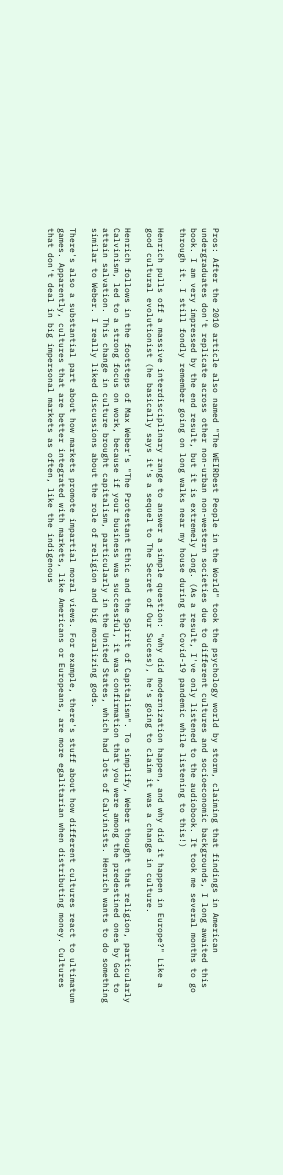Pros: After the 2010 article also named "The WEIRDest People in the World" took the psychology world by storm, claiming that findings in American undergraduates don't replicate across other non-urban non-western societies due to different cultures and socioeconomic backgrounds, I long awaited this book. I am very impressed by the end result, but it is extremely long. (As a result, I've only listened to the audiobook. It took me several months to go through it. I still fondly remember going on long walks near my house during the Covid-19 pandemic while listening to this!)

Henrich pulls off a massive interdisciplinary range to answer a simple question: "why did modernization happen, and why did it happen in Europe?" Like a good cultural evolutionist (he basically says it's a sequel to The Secret of Our Sucess), he's going to claim it was a change in culture.

Henrich follows in the footsteps of Max Weber's "The Protestant Ethic and the Spirit of Capitalism". To simplify, Weber thought that religion, particularly Calvinism, led to a strong focus on work, because if your business was successful, it was confirmation that you were among the predestined ones by God to attain salvation. This change in culture brought capitalism, particularly in the United States, which had lots of Calvinists. Henrich wants to do something similar to Weber. I really liked discussions about the role of religion and big moralizing gods.

There's also a substantial part about how markets promote impartial moral views. For example, there's stuff about how different cultures react to ultimatum games. Apparently, cultures that are better integrated with markets, like Americans or Europeans, are more egalitarian when distributing money. Cultures that don't deal in big impersonal markets as often, like the indigenous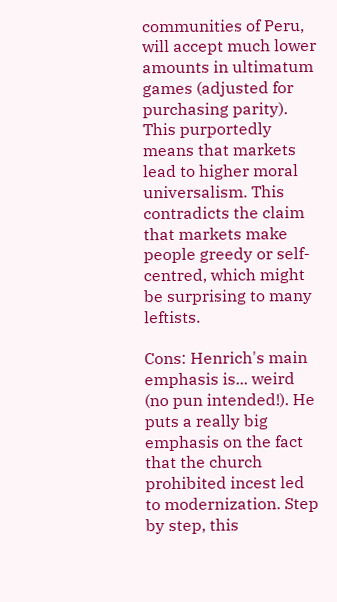communities of Peru, will accept much lower amounts in ultimatum games (adjusted for purchasing parity). This purportedly means that markets lead to higher moral universalism. This contradicts the claim that markets make people greedy or self-centred, which might be surprising to many leftists.

Cons: Henrich's main emphasis is... weird (no pun intended!). He puts a really big emphasis on the fact that the church prohibited incest led to modernization. Step by step, this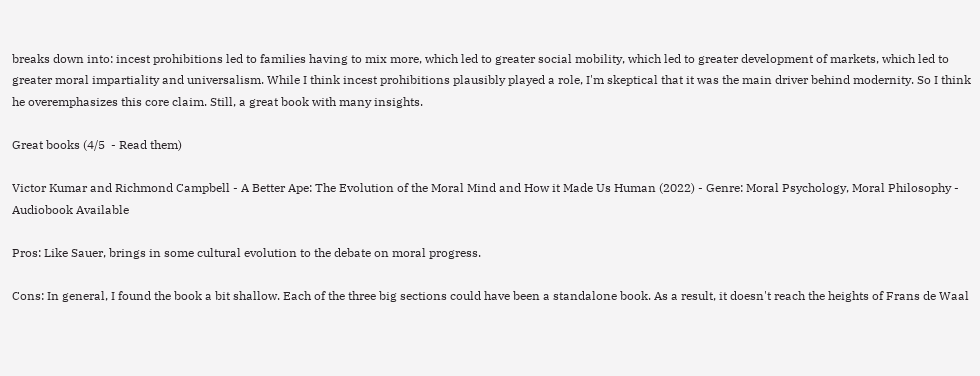breaks down into: incest prohibitions led to families having to mix more, which led to greater social mobility, which led to greater development of markets, which led to greater moral impartiality and universalism. While I think incest prohibitions plausibly played a role, I'm skeptical that it was the main driver behind modernity. So I think he overemphasizes this core claim. Still, a great book with many insights.

Great books (4/5  - Read them)

Victor Kumar and Richmond Campbell - A Better Ape: The Evolution of the Moral Mind and How it Made Us Human (2022) - Genre: Moral Psychology, Moral Philosophy - Audiobook Available

Pros: Like Sauer, brings in some cultural evolution to the debate on moral progress.

Cons: In general, I found the book a bit shallow. Each of the three big sections could have been a standalone book. As a result, it doesn't reach the heights of Frans de Waal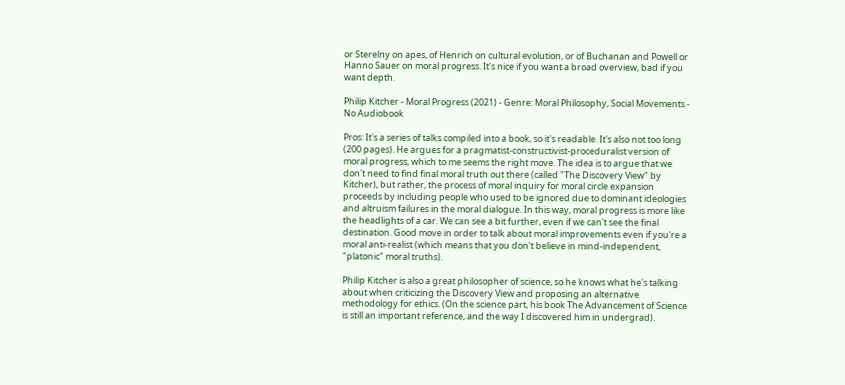or Sterelny on apes, of Henrich on cultural evolution, or of Buchanan and Powell or Hanno Sauer on moral progress. It's nice if you want a broad overview, bad if you want depth.

Philip Kitcher - Moral Progress (2021) - Genre: Moral Philosophy, Social Movements - No Audiobook

Pros: It's a series of talks compiled into a book, so it's readable. It's also not too long (200 pages). He argues for a pragmatist-constructivist-proceduralist version of moral progress, which to me seems the right move. The idea is to argue that we don't need to find final moral truth out there (called "The Discovery View" by Kitcher), but rather, the process of moral inquiry for moral circle expansion proceeds by including people who used to be ignored due to dominant ideologies and altruism failures in the moral dialogue. In this way, moral progress is more like the headlights of a car. We can see a bit further, even if we can't see the final destination. Good move in order to talk about moral improvements even if you're a moral anti-realist (which means that you don't believe in mind-independent, "platonic" moral truths).

Philip Kitcher is also a great philosopher of science, so he knows what he's talking about when criticizing the Discovery View and proposing an alternative methodology for ethics. (On the science part, his book The Advancement of Science is still an important reference, and the way I discovered him in undergrad).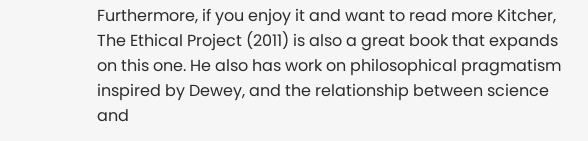Furthermore, if you enjoy it and want to read more Kitcher, The Ethical Project (2011) is also a great book that expands on this one. He also has work on philosophical pragmatism inspired by Dewey, and the relationship between science and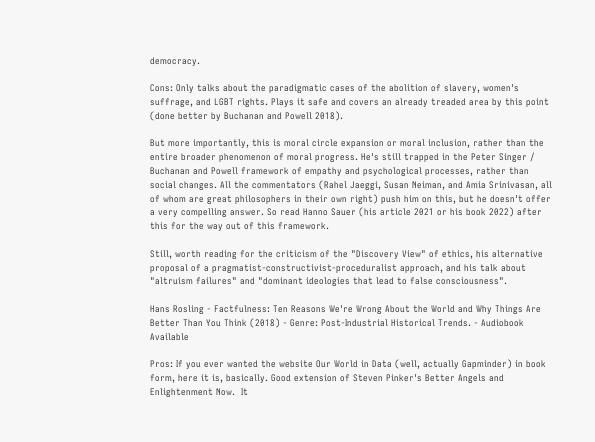democracy.

Cons: Only talks about the paradigmatic cases of the abolition of slavery, women's suffrage, and LGBT rights. Plays it safe and covers an already treaded area by this point (done better by Buchanan and Powell 2018).

But more importantly, this is moral circle expansion or moral inclusion, rather than the entire broader phenomenon of moral progress. He's still trapped in the Peter Singer / Buchanan and Powell framework of empathy and psychological processes, rather than social changes. All the commentators (Rahel Jaeggi, Susan Neiman, and Amia Srinivasan, all of whom are great philosophers in their own right) push him on this, but he doesn't offer a very compelling answer. So read Hanno Sauer (his article 2021 or his book 2022) after this for the way out of this framework.

Still, worth reading for the criticism of the "Discovery View" of ethics, his alternative proposal of a pragmatist-constructivist-proceduralist approach, and his talk about "altruism failures" and "dominant ideologies that lead to false consciousness".

Hans Rosling - Factfulness: Ten Reasons We're Wrong About the World and Why Things Are Better Than You Think (2018) - Genre: Post-Industrial Historical Trends. - Audiobook Available

Pros: If you ever wanted the website Our World in Data (well, actually Gapminder) in book form, here it is, basically. Good extension of Steven Pinker's Better Angels and Enlightenment Now.  It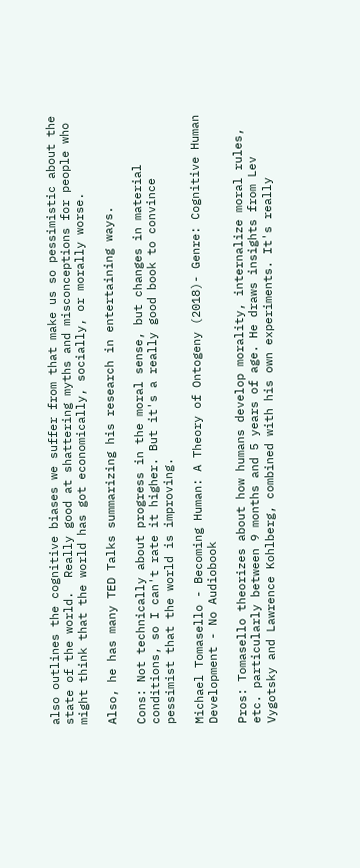also outlines the cognitive biases we suffer from that make us so pessimistic about the state of the world.  Really good at shattering myths and misconceptions for people who might think that the world has got economically, socially, or morally worse.

Also, he has many TED Talks summarizing his research in entertaining ways.

Cons: Not technically about progress in the moral sense, but changes in material conditions, so I can't rate it higher. But it's a really good book to convince pessimist that the world is improving.

Michael Tomasello - Becoming Human: A Theory of Ontogeny (2018)- Genre: Cognitive Human Development - No Audiobook

Pros: Tomasello theorizes about how humans develop morality, internalize moral rules, etc. particularly between 9 months and 5 years of age. He draws insights from Lev Vygotsky and Lawrence Kohlberg, combined with his own experiments. It's really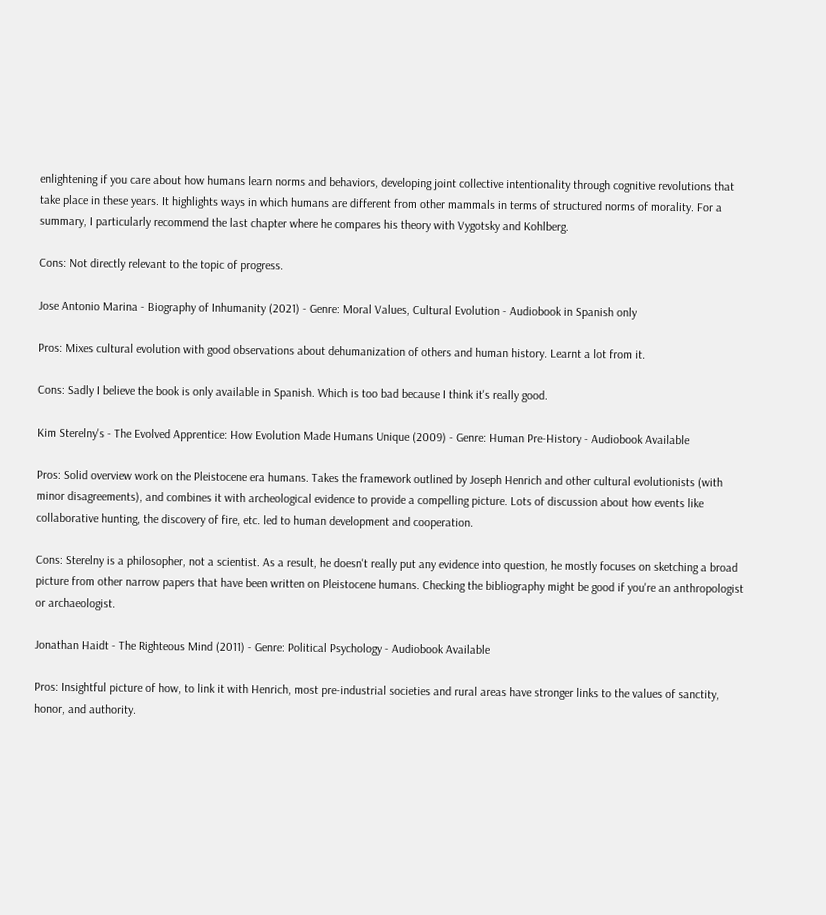enlightening if you care about how humans learn norms and behaviors, developing joint collective intentionality through cognitive revolutions that take place in these years. It highlights ways in which humans are different from other mammals in terms of structured norms of morality. For a summary, I particularly recommend the last chapter where he compares his theory with Vygotsky and Kohlberg.

Cons: Not directly relevant to the topic of progress.

Jose Antonio Marina - Biography of Inhumanity (2021) - Genre: Moral Values, Cultural Evolution - Audiobook in Spanish only

Pros: Mixes cultural evolution with good observations about dehumanization of others and human history. Learnt a lot from it.

Cons: Sadly I believe the book is only available in Spanish. Which is too bad because I think it's really good.

Kim Sterelny's - The Evolved Apprentice: How Evolution Made Humans Unique (2009) - Genre: Human Pre-History - Audiobook Available

Pros: Solid overview work on the Pleistocene era humans. Takes the framework outlined by Joseph Henrich and other cultural evolutionists (with minor disagreements), and combines it with archeological evidence to provide a compelling picture. Lots of discussion about how events like collaborative hunting, the discovery of fire, etc. led to human development and cooperation.

Cons: Sterelny is a philosopher, not a scientist. As a result, he doesn't really put any evidence into question, he mostly focuses on sketching a broad picture from other narrow papers that have been written on Pleistocene humans. Checking the bibliography might be good if you're an anthropologist or archaeologist.

Jonathan Haidt - The Righteous Mind (2011) - Genre: Political Psychology - Audiobook Available

Pros: Insightful picture of how, to link it with Henrich, most pre-industrial societies and rural areas have stronger links to the values of sanctity, honor, and authority.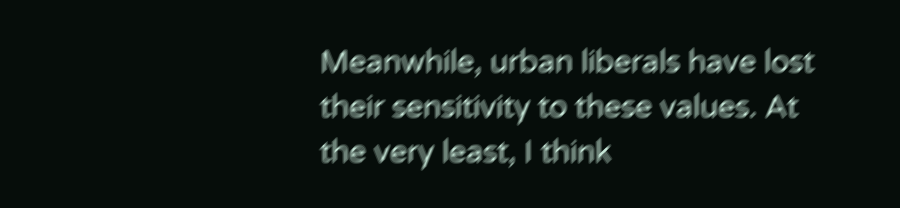Meanwhile, urban liberals have lost their sensitivity to these values. At the very least, I think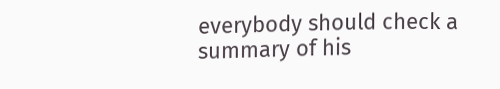everybody should check a summary of his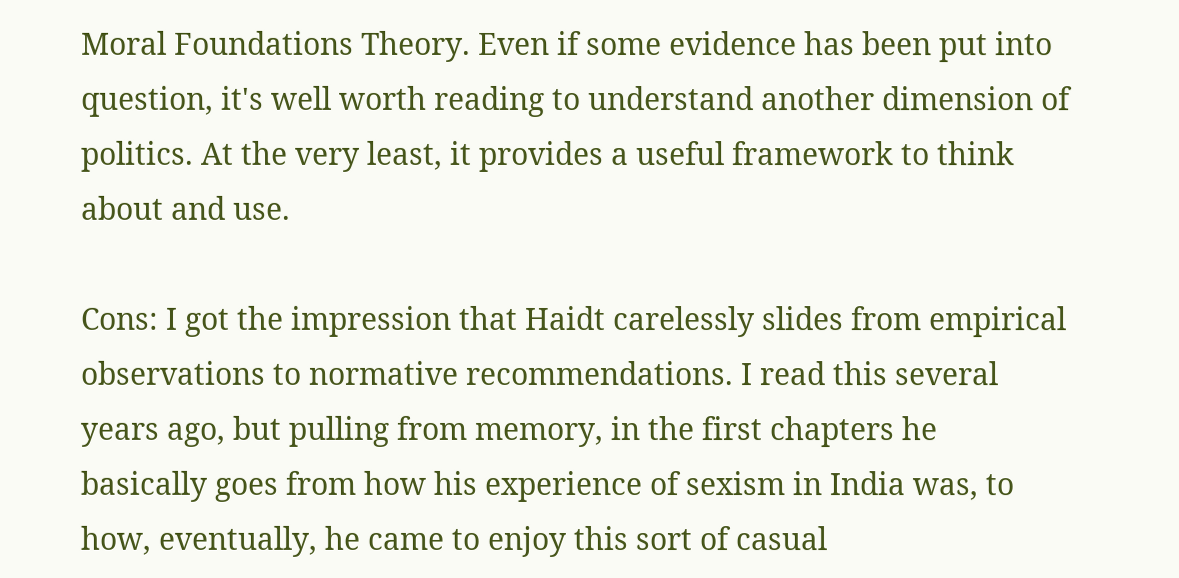Moral Foundations Theory. Even if some evidence has been put into question, it's well worth reading to understand another dimension of politics. At the very least, it provides a useful framework to think about and use.

Cons: I got the impression that Haidt carelessly slides from empirical observations to normative recommendations. I read this several years ago, but pulling from memory, in the first chapters he basically goes from how his experience of sexism in India was, to how, eventually, he came to enjoy this sort of casual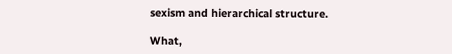sexism and hierarchical structure.

What,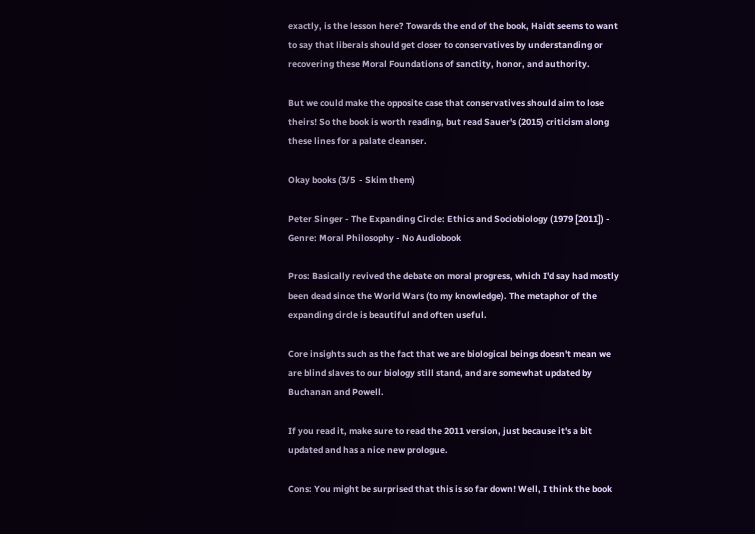exactly, is the lesson here? Towards the end of the book, Haidt seems to want to say that liberals should get closer to conservatives by understanding or recovering these Moral Foundations of sanctity, honor, and authority.

But we could make the opposite case that conservatives should aim to lose theirs! So the book is worth reading, but read Sauer's (2015) criticism along these lines for a palate cleanser.

Okay books (3/5  - Skim them)

Peter Singer - The Expanding Circle: Ethics and Sociobiology (1979 [2011]) - Genre: Moral Philosophy - No Audiobook

Pros: Basically revived the debate on moral progress, which I'd say had mostly been dead since the World Wars (to my knowledge). The metaphor of the expanding circle is beautiful and often useful.

Core insights such as the fact that we are biological beings doesn't mean we are blind slaves to our biology still stand, and are somewhat updated by Buchanan and Powell.

If you read it, make sure to read the 2011 version, just because it's a bit updated and has a nice new prologue.

Cons: You might be surprised that this is so far down! Well, I think the book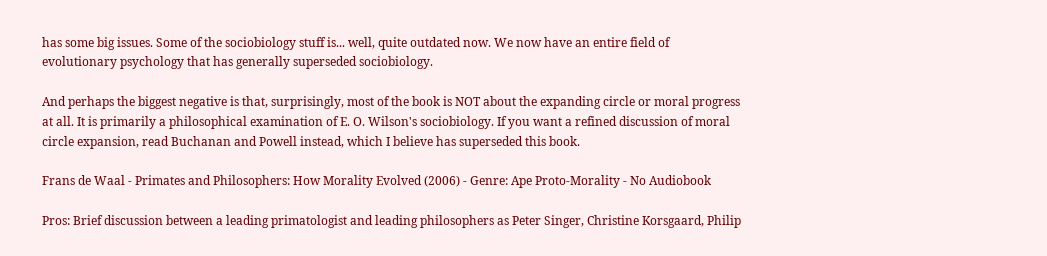has some big issues. Some of the sociobiology stuff is... well, quite outdated now. We now have an entire field of evolutionary psychology that has generally superseded sociobiology.

And perhaps the biggest negative is that, surprisingly, most of the book is NOT about the expanding circle or moral progress at all. It is primarily a philosophical examination of E. O. Wilson's sociobiology. If you want a refined discussion of moral circle expansion, read Buchanan and Powell instead, which I believe has superseded this book.

Frans de Waal - Primates and Philosophers: How Morality Evolved (2006) - Genre: Ape Proto-Morality - No Audiobook

Pros: Brief discussion between a leading primatologist and leading philosophers as Peter Singer, Christine Korsgaard, Philip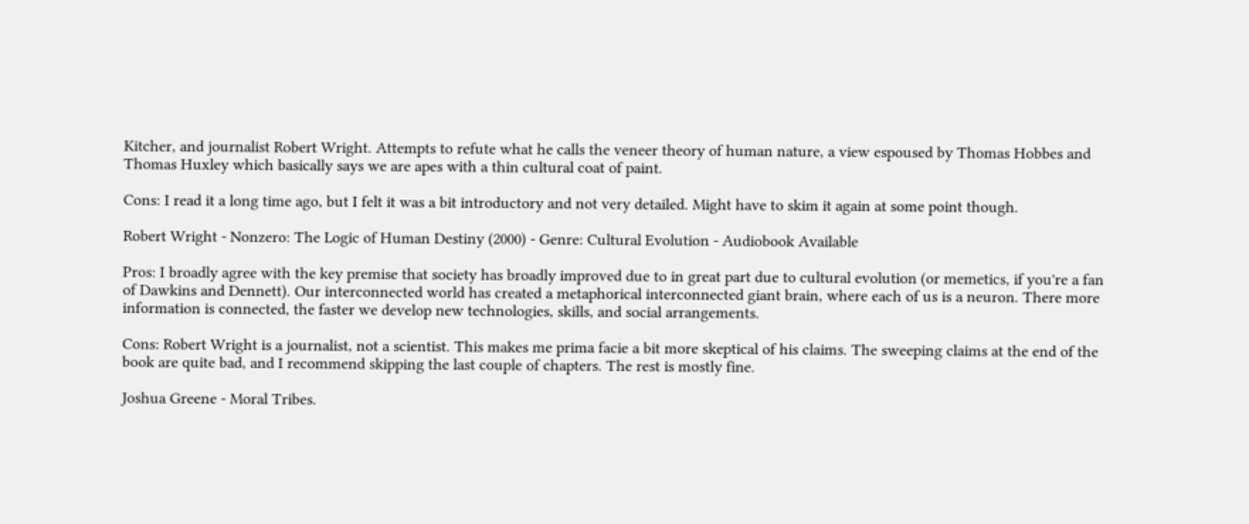Kitcher, and journalist Robert Wright. Attempts to refute what he calls the veneer theory of human nature, a view espoused by Thomas Hobbes and Thomas Huxley which basically says we are apes with a thin cultural coat of paint.

Cons: I read it a long time ago, but I felt it was a bit introductory and not very detailed. Might have to skim it again at some point though.

Robert Wright - Nonzero: The Logic of Human Destiny (2000) - Genre: Cultural Evolution - Audiobook Available

Pros: I broadly agree with the key premise that society has broadly improved due to in great part due to cultural evolution (or memetics, if you're a fan of Dawkins and Dennett). Our interconnected world has created a metaphorical interconnected giant brain, where each of us is a neuron. There more information is connected, the faster we develop new technologies, skills, and social arrangements.

Cons: Robert Wright is a journalist, not a scientist. This makes me prima facie a bit more skeptical of his claims. The sweeping claims at the end of the book are quite bad, and I recommend skipping the last couple of chapters. The rest is mostly fine.

Joshua Greene - Moral Tribes.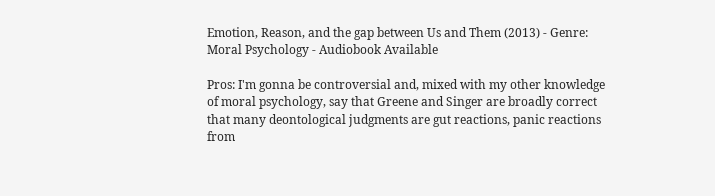Emotion, Reason, and the gap between Us and Them (2013) - Genre: Moral Psychology - Audiobook Available

Pros: I'm gonna be controversial and, mixed with my other knowledge of moral psychology, say that Greene and Singer are broadly correct that many deontological judgments are gut reactions, panic reactions from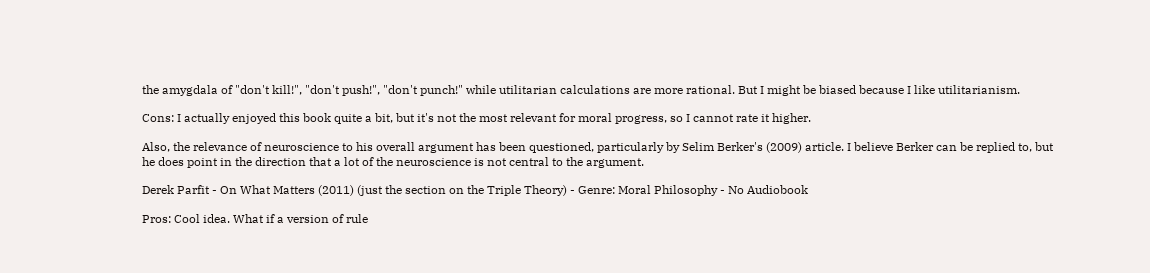the amygdala of "don't kill!", "don't push!", "don't punch!" while utilitarian calculations are more rational. But I might be biased because I like utilitarianism.

Cons: I actually enjoyed this book quite a bit, but it's not the most relevant for moral progress, so I cannot rate it higher.

Also, the relevance of neuroscience to his overall argument has been questioned, particularly by Selim Berker's (2009) article. I believe Berker can be replied to, but he does point in the direction that a lot of the neuroscience is not central to the argument.

Derek Parfit - On What Matters (2011) (just the section on the Triple Theory) - Genre: Moral Philosophy - No Audiobook

Pros: Cool idea. What if a version of rule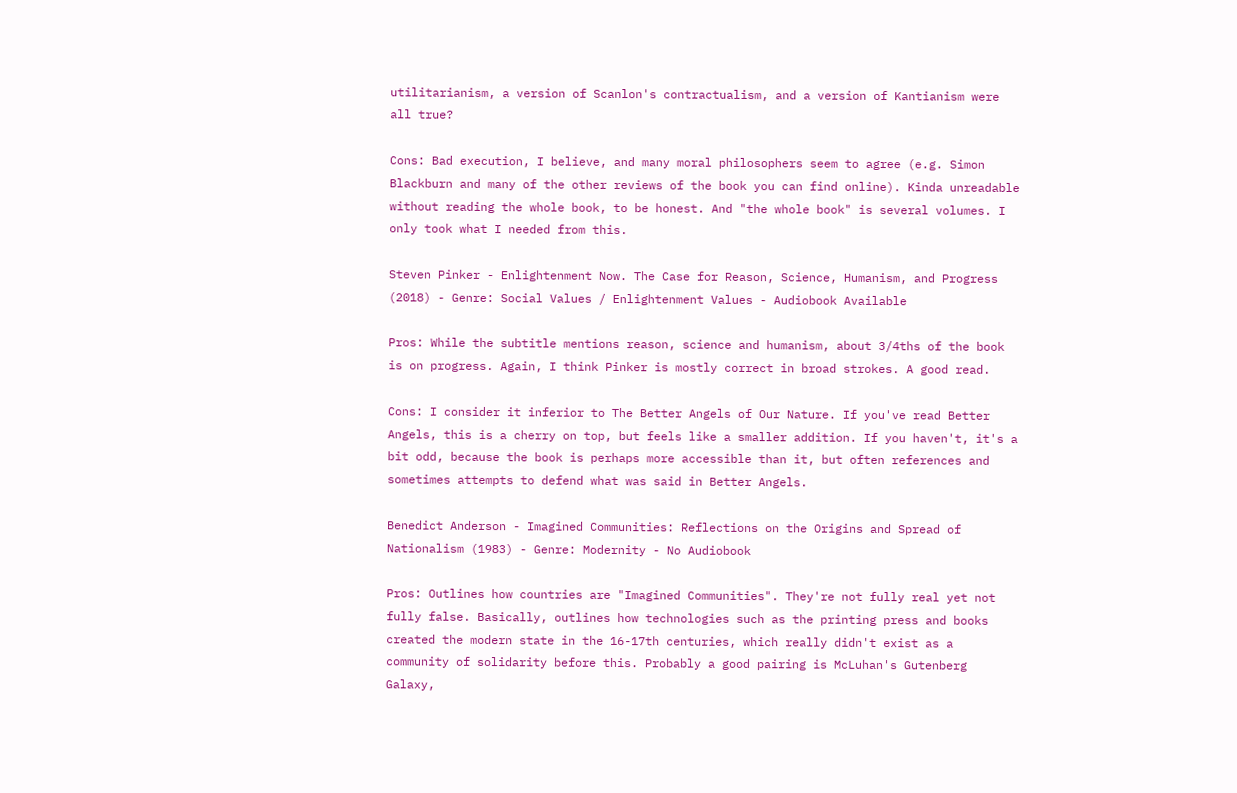utilitarianism, a version of Scanlon's contractualism, and a version of Kantianism were all true?

Cons: Bad execution, I believe, and many moral philosophers seem to agree (e.g. Simon Blackburn and many of the other reviews of the book you can find online). Kinda unreadable without reading the whole book, to be honest. And "the whole book" is several volumes. I only took what I needed from this.

Steven Pinker - Enlightenment Now. The Case for Reason, Science, Humanism, and Progress (2018) - Genre: Social Values / Enlightenment Values - Audiobook Available

Pros: While the subtitle mentions reason, science and humanism, about 3/4ths of the book is on progress. Again, I think Pinker is mostly correct in broad strokes. A good read.

Cons: I consider it inferior to The Better Angels of Our Nature. If you've read Better Angels, this is a cherry on top, but feels like a smaller addition. If you haven't, it's a bit odd, because the book is perhaps more accessible than it, but often references and sometimes attempts to defend what was said in Better Angels.

Benedict Anderson - Imagined Communities: Reflections on the Origins and Spread of Nationalism (1983) - Genre: Modernity - No Audiobook

Pros: Outlines how countries are "Imagined Communities". They're not fully real yet not fully false. Basically, outlines how technologies such as the printing press and books created the modern state in the 16-17th centuries, which really didn't exist as a community of solidarity before this. Probably a good pairing is McLuhan's Gutenberg Galaxy,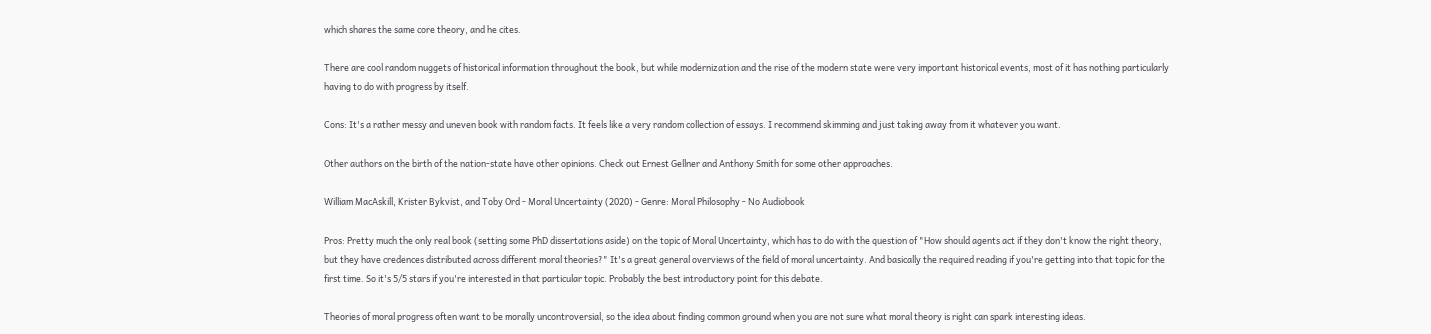which shares the same core theory, and he cites.

There are cool random nuggets of historical information throughout the book, but while modernization and the rise of the modern state were very important historical events, most of it has nothing particularly having to do with progress by itself.

Cons: It's a rather messy and uneven book with random facts. It feels like a very random collection of essays. I recommend skimming and just taking away from it whatever you want.

Other authors on the birth of the nation-state have other opinions. Check out Ernest Gellner and Anthony Smith for some other approaches.

William MacAskill, Krister Bykvist, and Toby Ord - Moral Uncertainty (2020) - Genre: Moral Philosophy - No Audiobook

Pros: Pretty much the only real book (setting some PhD dissertations aside) on the topic of Moral Uncertainty, which has to do with the question of "How should agents act if they don't know the right theory, but they have credences distributed across different moral theories?" It's a great general overviews of the field of moral uncertainty. And basically the required reading if you're getting into that topic for the first time. So it's 5/5 stars if you're interested in that particular topic. Probably the best introductory point for this debate.

Theories of moral progress often want to be morally uncontroversial, so the idea about finding common ground when you are not sure what moral theory is right can spark interesting ideas.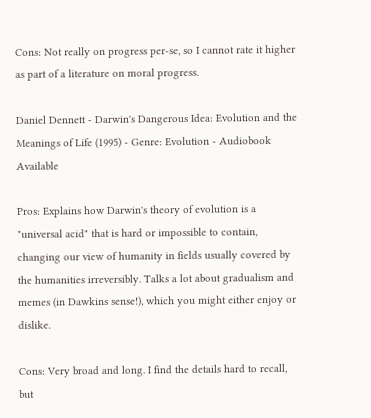Cons: Not really on progress per-se, so I cannot rate it higher as part of a literature on moral progress.

Daniel Dennett - Darwin's Dangerous Idea: Evolution and the Meanings of Life (1995) - Genre: Evolution - Audiobook Available

Pros: Explains how Darwin's theory of evolution is a "universal acid" that is hard or impossible to contain, changing our view of humanity in fields usually covered by the humanities irreversibly. Talks a lot about gradualism and memes (in Dawkins sense!), which you might either enjoy or dislike.

Cons: Very broad and long. I find the details hard to recall, but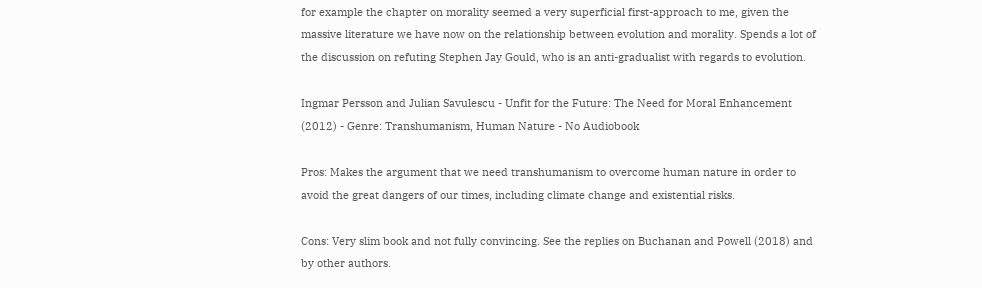for example the chapter on morality seemed a very superficial first-approach to me, given the massive literature we have now on the relationship between evolution and morality. Spends a lot of the discussion on refuting Stephen Jay Gould, who is an anti-gradualist with regards to evolution.

Ingmar Persson and Julian Savulescu - Unfit for the Future: The Need for Moral Enhancement (2012) - Genre: Transhumanism, Human Nature - No Audiobook

Pros: Makes the argument that we need transhumanism to overcome human nature in order to avoid the great dangers of our times, including climate change and existential risks.

Cons: Very slim book and not fully convincing. See the replies on Buchanan and Powell (2018) and by other authors.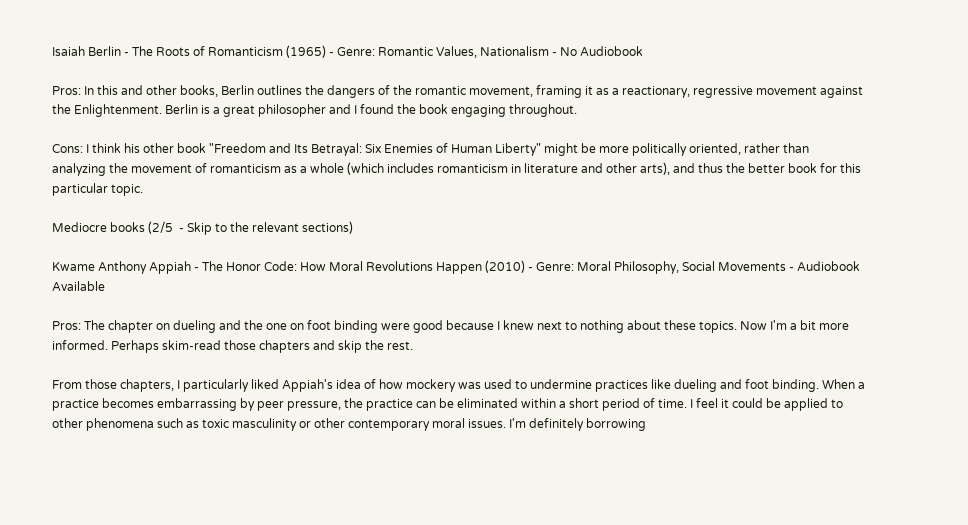Isaiah Berlin - The Roots of Romanticism (1965) - Genre: Romantic Values, Nationalism - No Audiobook

Pros: In this and other books, Berlin outlines the dangers of the romantic movement, framing it as a reactionary, regressive movement against the Enlightenment. Berlin is a great philosopher and I found the book engaging throughout.

Cons: I think his other book "Freedom and Its Betrayal: Six Enemies of Human Liberty" might be more politically oriented, rather than analyzing the movement of romanticism as a whole (which includes romanticism in literature and other arts), and thus the better book for this particular topic.

Mediocre books (2/5  - Skip to the relevant sections)

Kwame Anthony Appiah - The Honor Code: How Moral Revolutions Happen (2010) - Genre: Moral Philosophy, Social Movements - Audiobook Available

Pros: The chapter on dueling and the one on foot binding were good because I knew next to nothing about these topics. Now I'm a bit more informed. Perhaps skim-read those chapters and skip the rest.

From those chapters, I particularly liked Appiah's idea of how mockery was used to undermine practices like dueling and foot binding. When a practice becomes embarrassing by peer pressure, the practice can be eliminated within a short period of time. I feel it could be applied to other phenomena such as toxic masculinity or other contemporary moral issues. I'm definitely borrowing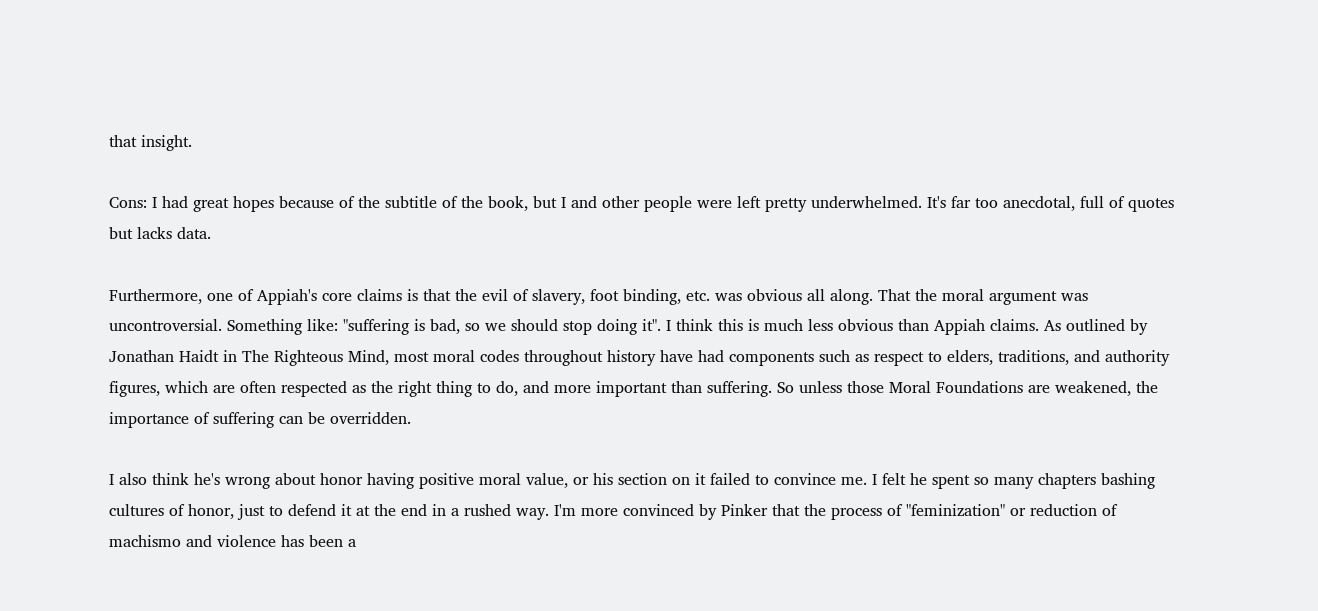that insight.

Cons: I had great hopes because of the subtitle of the book, but I and other people were left pretty underwhelmed. It's far too anecdotal, full of quotes but lacks data.

Furthermore, one of Appiah's core claims is that the evil of slavery, foot binding, etc. was obvious all along. That the moral argument was uncontroversial. Something like: "suffering is bad, so we should stop doing it". I think this is much less obvious than Appiah claims. As outlined by Jonathan Haidt in The Righteous Mind, most moral codes throughout history have had components such as respect to elders, traditions, and authority figures, which are often respected as the right thing to do, and more important than suffering. So unless those Moral Foundations are weakened, the importance of suffering can be overridden.

I also think he's wrong about honor having positive moral value, or his section on it failed to convince me. I felt he spent so many chapters bashing cultures of honor, just to defend it at the end in a rushed way. I'm more convinced by Pinker that the process of "feminization" or reduction of machismo and violence has been a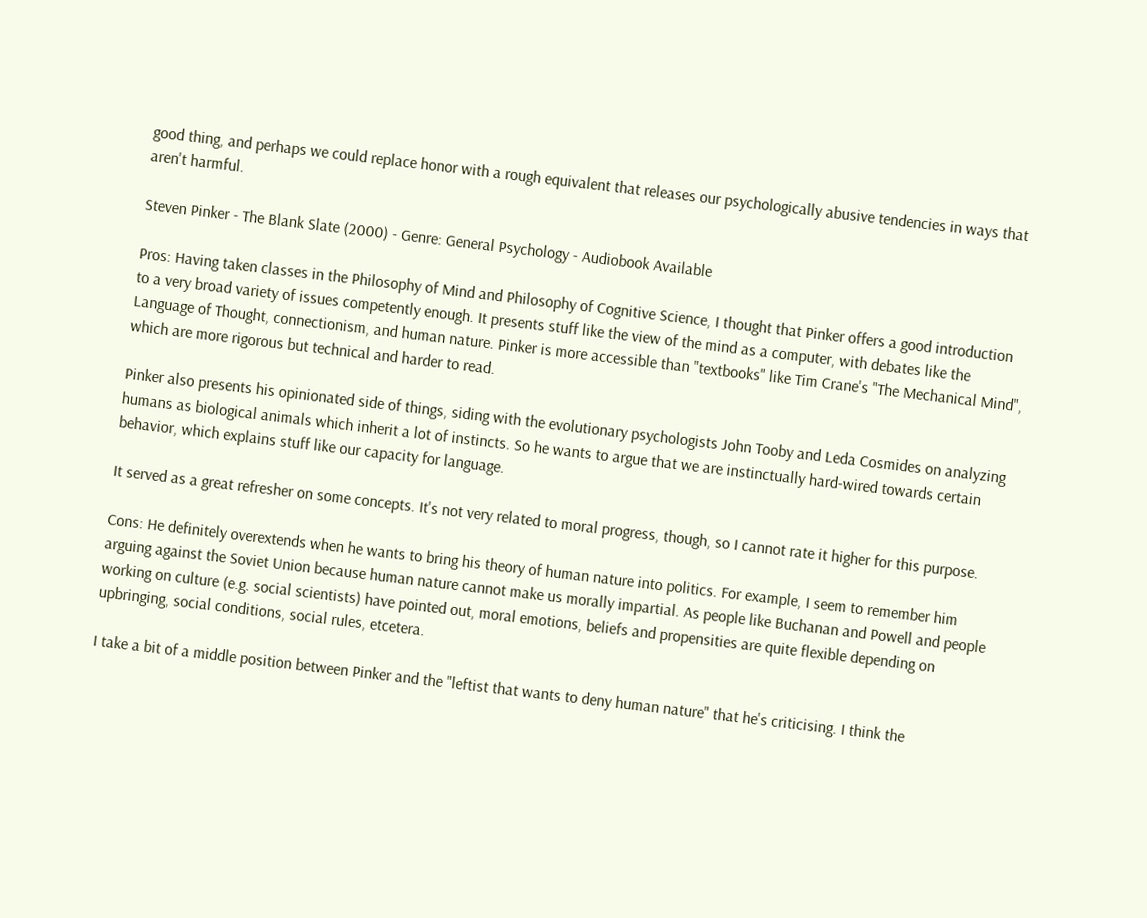good thing, and perhaps we could replace honor with a rough equivalent that releases our psychologically abusive tendencies in ways that aren't harmful.

Steven Pinker - The Blank Slate (2000) - Genre: General Psychology - Audiobook Available

Pros: Having taken classes in the Philosophy of Mind and Philosophy of Cognitive Science, I thought that Pinker offers a good introduction to a very broad variety of issues competently enough. It presents stuff like the view of the mind as a computer, with debates like the Language of Thought, connectionism, and human nature. Pinker is more accessible than "textbooks" like Tim Crane's "The Mechanical Mind", which are more rigorous but technical and harder to read.

Pinker also presents his opinionated side of things, siding with the evolutionary psychologists John Tooby and Leda Cosmides on analyzing humans as biological animals which inherit a lot of instincts. So he wants to argue that we are instinctually hard-wired towards certain behavior, which explains stuff like our capacity for language.

It served as a great refresher on some concepts. It's not very related to moral progress, though, so I cannot rate it higher for this purpose.

Cons: He definitely overextends when he wants to bring his theory of human nature into politics. For example, I seem to remember him arguing against the Soviet Union because human nature cannot make us morally impartial. As people like Buchanan and Powell and people working on culture (e.g. social scientists) have pointed out, moral emotions, beliefs and propensities are quite flexible depending on upbringing, social conditions, social rules, etcetera.

I take a bit of a middle position between Pinker and the "leftist that wants to deny human nature" that he's criticising. I think the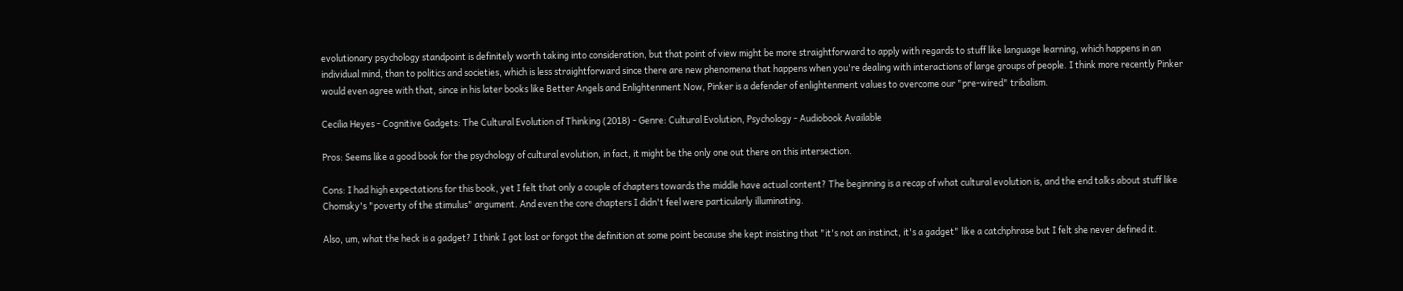evolutionary psychology standpoint is definitely worth taking into consideration, but that point of view might be more straightforward to apply with regards to stuff like language learning, which happens in an individual mind, than to politics and societies, which is less straightforward since there are new phenomena that happens when you're dealing with interactions of large groups of people. I think more recently Pinker would even agree with that, since in his later books like Better Angels and Enlightenment Now, Pinker is a defender of enlightenment values to overcome our "pre-wired" tribalism.

Cecilia Heyes - Cognitive Gadgets: The Cultural Evolution of Thinking (2018) - Genre: Cultural Evolution, Psychology - Audiobook Available

Pros: Seems like a good book for the psychology of cultural evolution, in fact, it might be the only one out there on this intersection.

Cons: I had high expectations for this book, yet I felt that only a couple of chapters towards the middle have actual content? The beginning is a recap of what cultural evolution is, and the end talks about stuff like Chomsky's "poverty of the stimulus" argument. And even the core chapters I didn't feel were particularly illuminating.

Also, um, what the heck is a gadget? I think I got lost or forgot the definition at some point because she kept insisting that "it's not an instinct, it's a gadget" like a catchphrase but I felt she never defined it.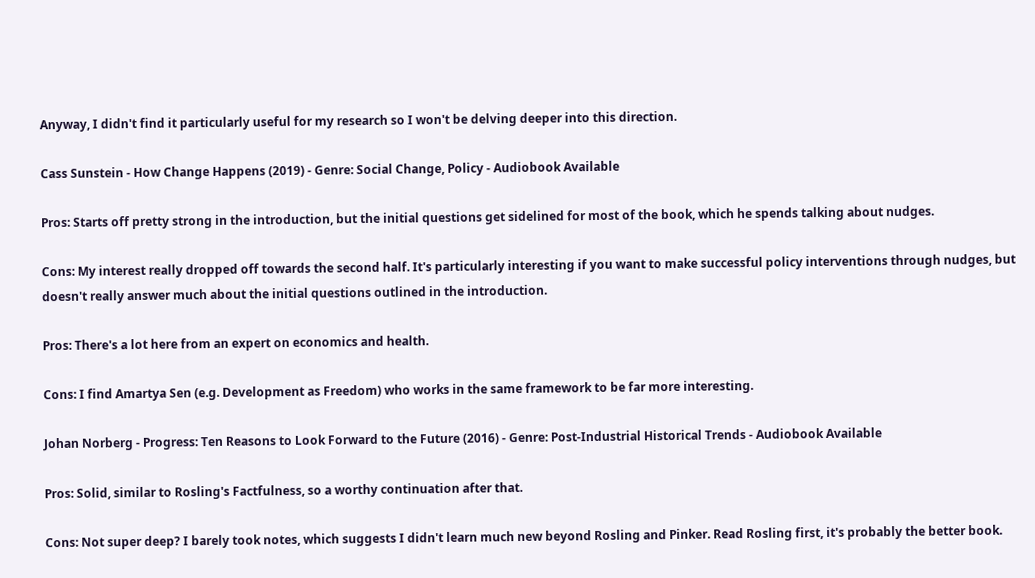Anyway, I didn't find it particularly useful for my research so I won't be delving deeper into this direction.

Cass Sunstein - How Change Happens (2019) - Genre: Social Change, Policy - Audiobook Available

Pros: Starts off pretty strong in the introduction, but the initial questions get sidelined for most of the book, which he spends talking about nudges.

Cons: My interest really dropped off towards the second half. It's particularly interesting if you want to make successful policy interventions through nudges, but doesn't really answer much about the initial questions outlined in the introduction.

Pros: There's a lot here from an expert on economics and health.

Cons: I find Amartya Sen (e.g. Development as Freedom) who works in the same framework to be far more interesting.

Johan Norberg - Progress: Ten Reasons to Look Forward to the Future (2016) - Genre: Post-Industrial Historical Trends - Audiobook Available

Pros: Solid, similar to Rosling's Factfulness, so a worthy continuation after that.

Cons: Not super deep? I barely took notes, which suggests I didn't learn much new beyond Rosling and Pinker. Read Rosling first, it's probably the better book.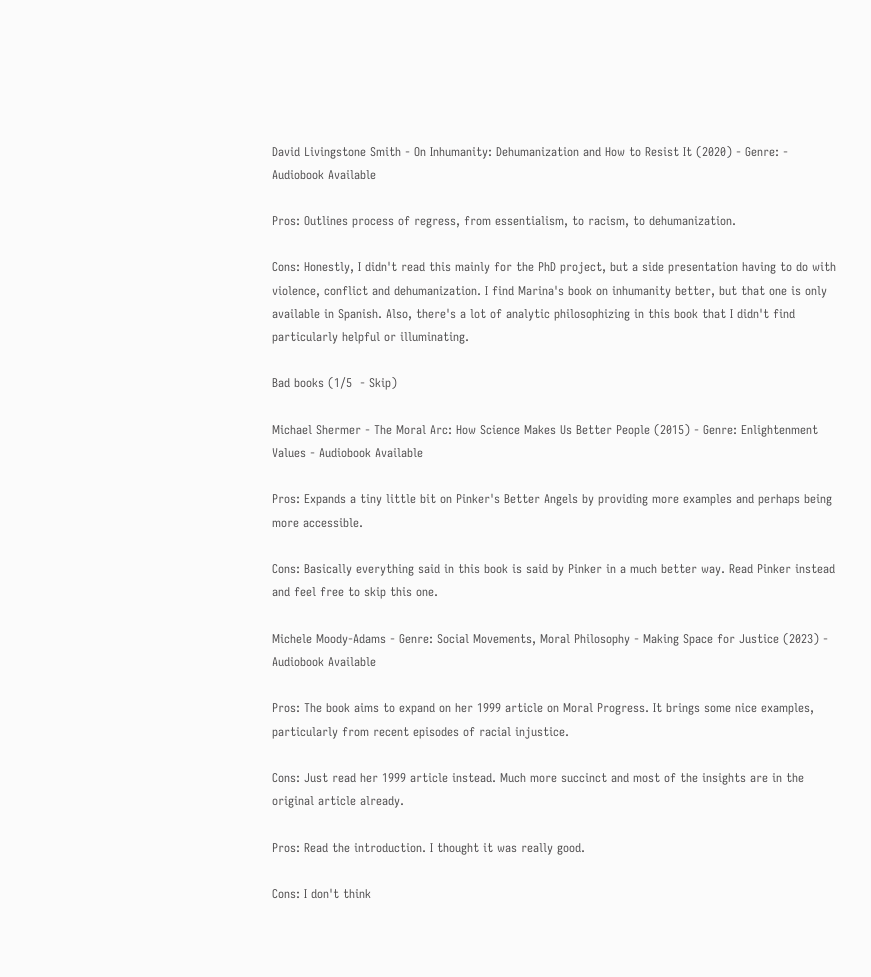David Livingstone Smith - On Inhumanity: Dehumanization and How to Resist It (2020) - Genre: - Audiobook Available

Pros: Outlines process of regress, from essentialism, to racism, to dehumanization.

Cons: Honestly, I didn't read this mainly for the PhD project, but a side presentation having to do with violence, conflict and dehumanization. I find Marina's book on inhumanity better, but that one is only available in Spanish. Also, there's a lot of analytic philosophizing in this book that I didn't find particularly helpful or illuminating.

Bad books (1/5  - Skip)

Michael Shermer - The Moral Arc: How Science Makes Us Better People (2015) - Genre: Enlightenment Values - Audiobook Available

Pros: Expands a tiny little bit on Pinker's Better Angels by providing more examples and perhaps being more accessible.

Cons: Basically everything said in this book is said by Pinker in a much better way. Read Pinker instead and feel free to skip this one.

Michele Moody-Adams - Genre: Social Movements, Moral Philosophy - Making Space for Justice (2023) - Audiobook Available

Pros: The book aims to expand on her 1999 article on Moral Progress. It brings some nice examples, particularly from recent episodes of racial injustice.

Cons: Just read her 1999 article instead. Much more succinct and most of the insights are in the original article already.

Pros: Read the introduction. I thought it was really good.

Cons: I don't think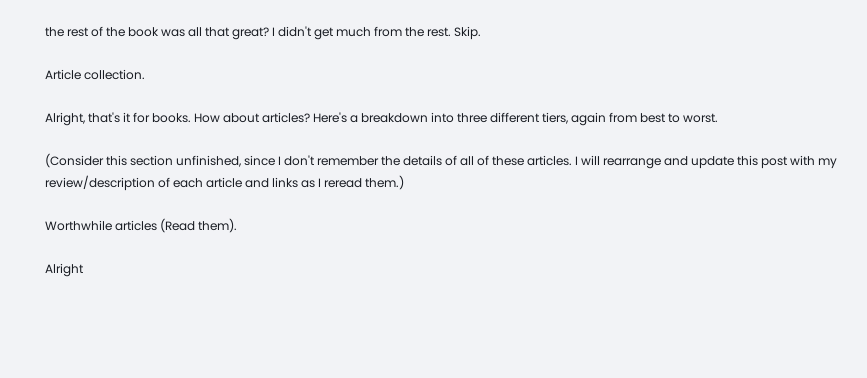the rest of the book was all that great? I didn't get much from the rest. Skip.

Article collection.

Alright, that's it for books. How about articles? Here's a breakdown into three different tiers, again from best to worst.

(Consider this section unfinished, since I don't remember the details of all of these articles. I will rearrange and update this post with my review/description of each article and links as I reread them.)

Worthwhile articles (Read them).

Alright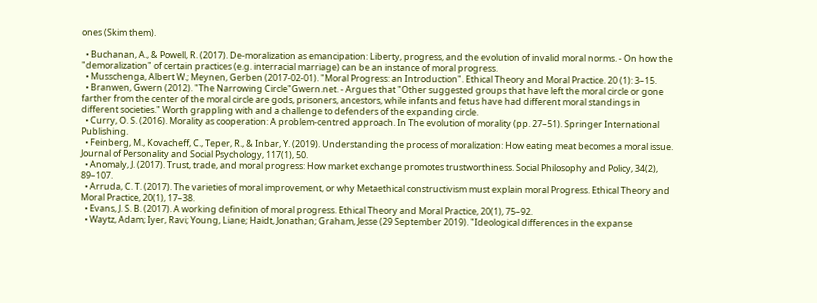ones (Skim them).

  • Buchanan, A., & Powell, R. (2017). De-moralization as emancipation: Liberty, progress, and the evolution of invalid moral norms. - On how the "demoralization" of certain practices (e.g. interracial marriage) can be an instance of moral progress.
  • Musschenga, Albert W.; Meynen, Gerben (2017-02-01). "Moral Progress: an Introduction". Ethical Theory and Moral Practice. 20 (1): 3–15.
  • Branwen, Gwern (2012). "The Narrowing Circle"Gwern.net. - Argues that "Other suggested groups that have left the moral circle or gone farther from the center of the moral circle are gods, prisoners, ancestors, while infants and fetus have had different moral standings in different societies." Worth grappling with and a challenge to defenders of the expanding circle.
  • Curry, O. S. (2016). Morality as cooperation: A problem-centred approach. In The evolution of morality (pp. 27–51). Springer International Publishing.
  • Feinberg, M., Kovacheff, C., Teper, R., & Inbar, Y. (2019). Understanding the process of moralization: How eating meat becomes a moral issue. Journal of Personality and Social Psychology, 117(1), 50.
  • Anomaly, J. (2017). Trust, trade, and moral progress: How market exchange promotes trustworthiness. Social Philosophy and Policy, 34(2), 89–107.
  • Arruda, C. T. (2017). The varieties of moral improvement, or why Metaethical constructivism must explain moral Progress. Ethical Theory and Moral Practice, 20(1), 17–38.
  • Evans, J. S. B. (2017). A working definition of moral progress. Ethical Theory and Moral Practice, 20(1), 75–92.
  • Waytz, Adam; Iyer, Ravi; Young, Liane; Haidt, Jonathan; Graham, Jesse (29 September 2019). "Ideological differences in the expanse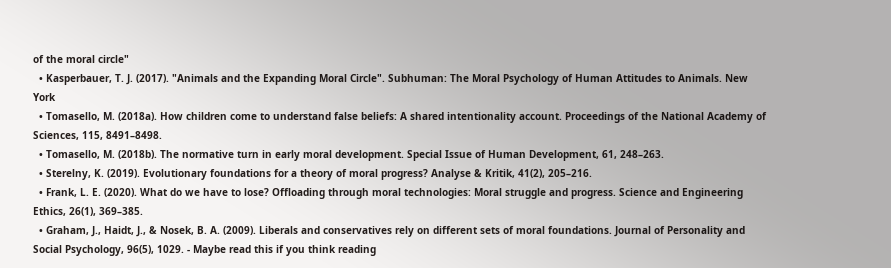of the moral circle"
  • Kasperbauer, T. J. (2017). "Animals and the Expanding Moral Circle". Subhuman: The Moral Psychology of Human Attitudes to Animals. New York
  • Tomasello, M. (2018a). How children come to understand false beliefs: A shared intentionality account. Proceedings of the National Academy of Sciences, 115, 8491–8498.
  • Tomasello, M. (2018b). The normative turn in early moral development. Special Issue of Human Development, 61, 248–263.
  • Sterelny, K. (2019). Evolutionary foundations for a theory of moral progress? Analyse & Kritik, 41(2), 205–216.
  • Frank, L. E. (2020). What do we have to lose? Offloading through moral technologies: Moral struggle and progress. Science and Engineering Ethics, 26(1), 369–385.
  • Graham, J., Haidt, J., & Nosek, B. A. (2009). Liberals and conservatives rely on different sets of moral foundations. Journal of Personality and Social Psychology, 96(5), 1029. - Maybe read this if you think reading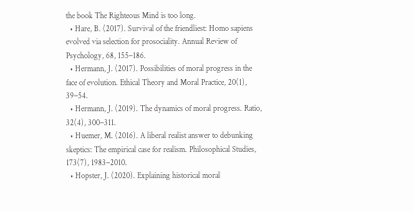the book The Righteous Mind is too long.
  • Hare, B. (2017). Survival of the friendliest: Homo sapiens evolved via selection for prosociality. Annual Review of Psychology, 68, 155–186.
  • Hermann, J. (2017). Possibilities of moral progress in the face of evolution. Ethical Theory and Moral Practice, 20(1), 39–54.
  • Hermann, J. (2019). The dynamics of moral progress. Ratio, 32(4), 300–311.
  • Huemer, M. (2016). A liberal realist answer to debunking skeptics: The empirical case for realism. Philosophical Studies, 173(7), 1983–2010.
  • Hopster, J. (2020). Explaining historical moral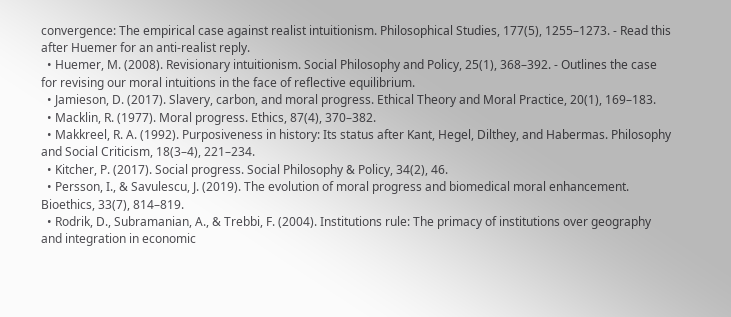convergence: The empirical case against realist intuitionism. Philosophical Studies, 177(5), 1255–1273. - Read this after Huemer for an anti-realist reply.
  • Huemer, M. (2008). Revisionary intuitionism. Social Philosophy and Policy, 25(1), 368–392. - Outlines the case for revising our moral intuitions in the face of reflective equilibrium.
  • Jamieson, D. (2017). Slavery, carbon, and moral progress. Ethical Theory and Moral Practice, 20(1), 169–183.
  • Macklin, R. (1977). Moral progress. Ethics, 87(4), 370–382.
  • Makkreel, R. A. (1992). Purposiveness in history: Its status after Kant, Hegel, Dilthey, and Habermas. Philosophy and Social Criticism, 18(3–4), 221–234.
  • Kitcher, P. (2017). Social progress. Social Philosophy & Policy, 34(2), 46.
  • Persson, I., & Savulescu, J. (2019). The evolution of moral progress and biomedical moral enhancement. Bioethics, 33(7), 814–819.
  • Rodrik, D., Subramanian, A., & Trebbi, F. (2004). Institutions rule: The primacy of institutions over geography and integration in economic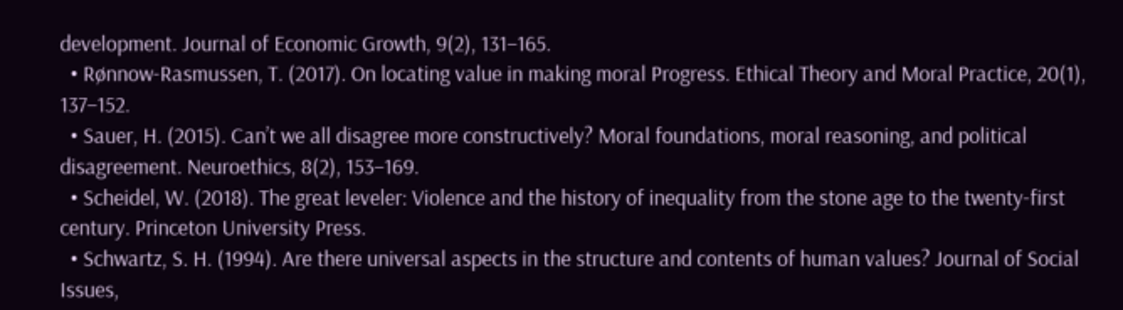development. Journal of Economic Growth, 9(2), 131–165.
  • Rønnow-Rasmussen, T. (2017). On locating value in making moral Progress. Ethical Theory and Moral Practice, 20(1), 137–152.
  • Sauer, H. (2015). Can’t we all disagree more constructively? Moral foundations, moral reasoning, and political disagreement. Neuroethics, 8(2), 153–169.
  • Scheidel, W. (2018). The great leveler: Violence and the history of inequality from the stone age to the twenty-first century. Princeton University Press.
  • Schwartz, S. H. (1994). Are there universal aspects in the structure and contents of human values? Journal of Social Issues,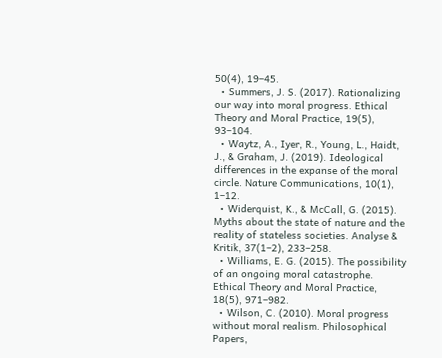50(4), 19–45.
  • Summers, J. S. (2017). Rationalizing our way into moral progress. Ethical Theory and Moral Practice, 19(5), 93–104.
  • Waytz, A., Iyer, R., Young, L., Haidt, J., & Graham, J. (2019). Ideological differences in the expanse of the moral circle. Nature Communications, 10(1), 1–12.
  • Widerquist, K., & McCall, G. (2015). Myths about the state of nature and the reality of stateless societies. Analyse & Kritik, 37(1–2), 233–258.
  • Williams, E. G. (2015). The possibility of an ongoing moral catastrophe. Ethical Theory and Moral Practice, 18(5), 971–982.
  • Wilson, C. (2010). Moral progress without moral realism. Philosophical Papers,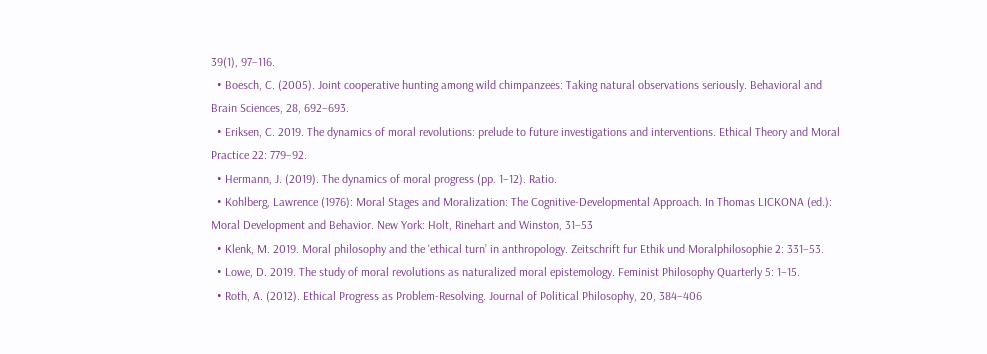39(1), 97–116.
  • Boesch, C. (2005). Joint cooperative hunting among wild chimpanzees: Taking natural observations seriously. Behavioral and Brain Sciences, 28, 692–693.
  • Eriksen, C. 2019. The dynamics of moral revolutions: prelude to future investigations and interventions. Ethical Theory and Moral Practice 22: 779–92.
  • Hermann, J. (2019). The dynamics of moral progress (pp. 1–12). Ratio.
  • Kohlberg, Lawrence (1976): Moral Stages and Moralization: The Cognitive-Developmental Approach. In Thomas LICKONA (ed.): Moral Development and Behavior. New York: Holt, Rinehart and Winston, 31–53
  • Klenk, M. 2019. Moral philosophy and the ‘ethical turn’ in anthropology. Zeitschrift fur Ethik und Moralphilosophie 2: 331–53.
  • Lowe, D. 2019. The study of moral revolutions as naturalized moral epistemology. Feminist Philosophy Quarterly 5: 1–15.
  • Roth, A. (2012). Ethical Progress as Problem-Resolving. Journal of Political Philosophy, 20, 384–406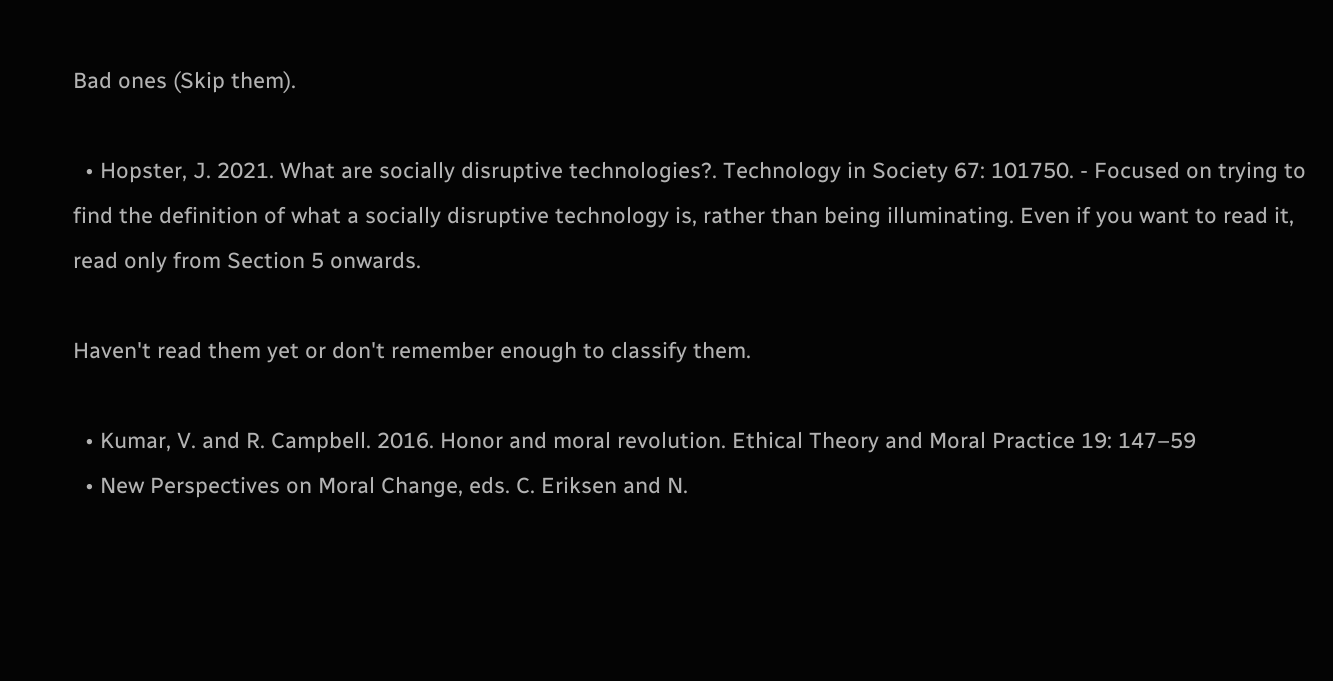Bad ones (Skip them).

  • Hopster, J. 2021. What are socially disruptive technologies?. Technology in Society 67: 101750. - Focused on trying to find the definition of what a socially disruptive technology is, rather than being illuminating. Even if you want to read it, read only from Section 5 onwards.

Haven't read them yet or don't remember enough to classify them.

  • Kumar, V. and R. Campbell. 2016. Honor and moral revolution. Ethical Theory and Moral Practice 19: 147–59
  • New Perspectives on Moral Change, eds. C. Eriksen and N.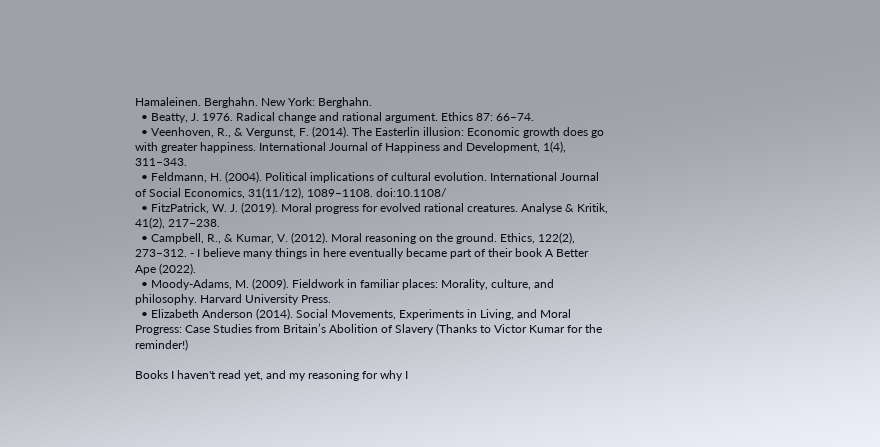Hamaleinen. Berghahn. New York: Berghahn.
  • Beatty, J. 1976. Radical change and rational argument. Ethics 87: 66–74.
  • Veenhoven, R., & Vergunst, F. (2014). The Easterlin illusion: Economic growth does go with greater happiness. International Journal of Happiness and Development, 1(4), 311–343.
  • Feldmann, H. (2004). Political implications of cultural evolution. International Journal of Social Economics, 31(11/12), 1089–1108. doi:10.1108/
  • FitzPatrick, W. J. (2019). Moral progress for evolved rational creatures. Analyse & Kritik, 41(2), 217–238.
  • Campbell, R., & Kumar, V. (2012). Moral reasoning on the ground. Ethics, 122(2), 273–312. - I believe many things in here eventually became part of their book A Better Ape (2022).
  • Moody-Adams, M. (2009). Fieldwork in familiar places: Morality, culture, and philosophy. Harvard University Press.
  • Elizabeth Anderson (2014). Social Movements, Experiments in Living, and Moral Progress: Case Studies from Britain’s Abolition of Slavery (Thanks to Victor Kumar for the reminder!)

Books I haven't read yet, and my reasoning for why I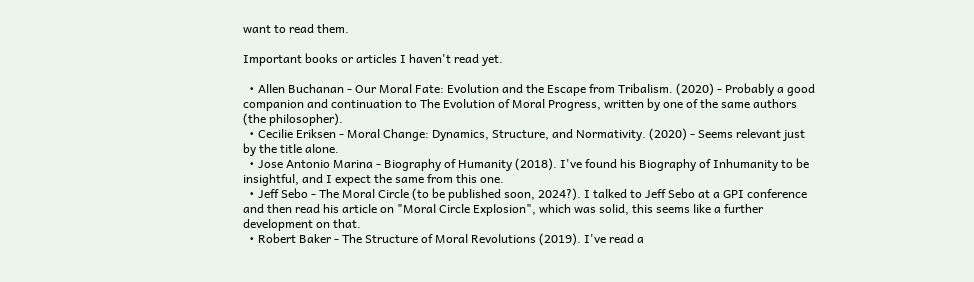want to read them.

Important books or articles I haven't read yet.

  • Allen Buchanan - Our Moral Fate: Evolution and the Escape from Tribalism. (2020) - Probably a good companion and continuation to The Evolution of Moral Progress, written by one of the same authors (the philosopher).
  • Cecilie Eriksen - Moral Change: Dynamics, Structure, and Normativity. (2020) - Seems relevant just by the title alone.
  • Jose Antonio Marina - Biography of Humanity (2018). I've found his Biography of Inhumanity to be insightful, and I expect the same from this one.
  • Jeff Sebo - The Moral Circle (to be published soon, 2024?). I talked to Jeff Sebo at a GPI conference and then read his article on "Moral Circle Explosion", which was solid, this seems like a further development on that.
  • Robert Baker - The Structure of Moral Revolutions (2019). I've read a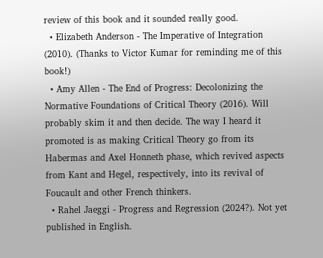review of this book and it sounded really good.
  • Elizabeth Anderson - The Imperative of Integration (2010). (Thanks to Victor Kumar for reminding me of this book!)
  • Amy Allen - The End of Progress: Decolonizing the Normative Foundations of Critical Theory (2016). Will probably skim it and then decide. The way I heard it promoted is as making Critical Theory go from its Habermas and Axel Honneth phase, which revived aspects from Kant and Hegel, respectively, into its revival of Foucault and other French thinkers.
  • Rahel Jaeggi - Progress and Regression (2024?). Not yet published in English.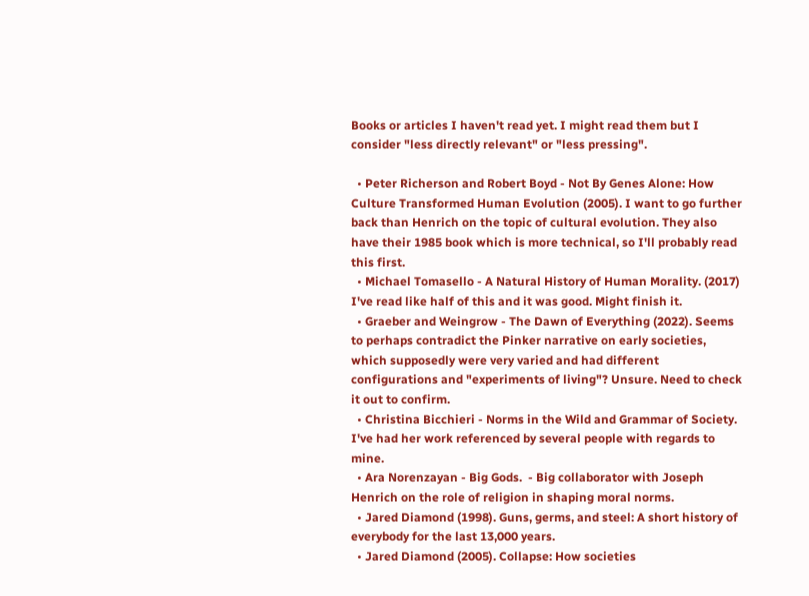Books or articles I haven't read yet. I might read them but I consider "less directly relevant" or "less pressing".

  • Peter Richerson and Robert Boyd - Not By Genes Alone: How Culture Transformed Human Evolution (2005). I want to go further back than Henrich on the topic of cultural evolution. They also have their 1985 book which is more technical, so I'll probably read this first.
  • Michael Tomasello - A Natural History of Human Morality. (2017) I've read like half of this and it was good. Might finish it.
  • Graeber and Weingrow - The Dawn of Everything (2022). Seems to perhaps contradict the Pinker narrative on early societies, which supposedly were very varied and had different configurations and "experiments of living"? Unsure. Need to check it out to confirm.
  • Christina Bicchieri - Norms in the Wild and Grammar of Society. I've had her work referenced by several people with regards to mine.
  • Ara Norenzayan - Big Gods.  - Big collaborator with Joseph Henrich on the role of religion in shaping moral norms.
  • Jared Diamond (1998). Guns, germs, and steel: A short history of everybody for the last 13,000 years.
  • Jared Diamond (2005). Collapse: How societies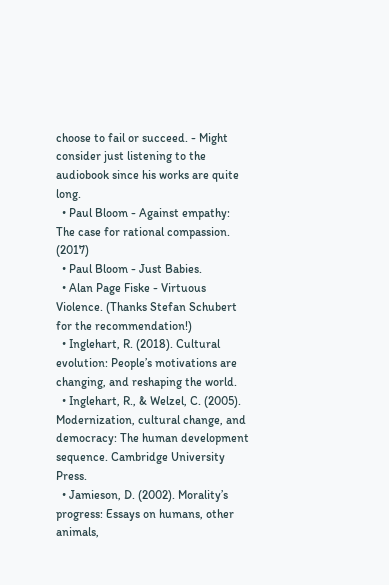choose to fail or succeed. - Might consider just listening to the audiobook since his works are quite long.
  • Paul Bloom - Against empathy: The case for rational compassion. (2017)
  • Paul Bloom - Just Babies.
  • Alan Page Fiske - Virtuous Violence. (Thanks Stefan Schubert for the recommendation!)
  • Inglehart, R. (2018). Cultural evolution: People’s motivations are changing, and reshaping the world.
  • Inglehart, R., & Welzel, C. (2005). Modernization, cultural change, and democracy: The human development sequence. Cambridge University Press.
  • Jamieson, D. (2002). Morality’s progress: Essays on humans, other animals,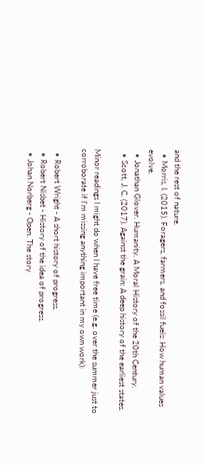and the rest of nature.
  • Morris, I. (2015). Foragers, farmers, and fossil fuels: How human values evolve.
  • Jonathan Glover. Humanity. A Moral History of the 20th Century.
  • Scott, J. C. (2017). Against the grain: A deep history of the earliest states.

Minor readings I might do when I have free time (e.g. over the summer just to corroborate if I'm missing anything important in my own work):

  • Robert Wright - A short history of progress.
  • Robert Nisbet - History of the idea of progress.
  • Johan Norberg - Open. The story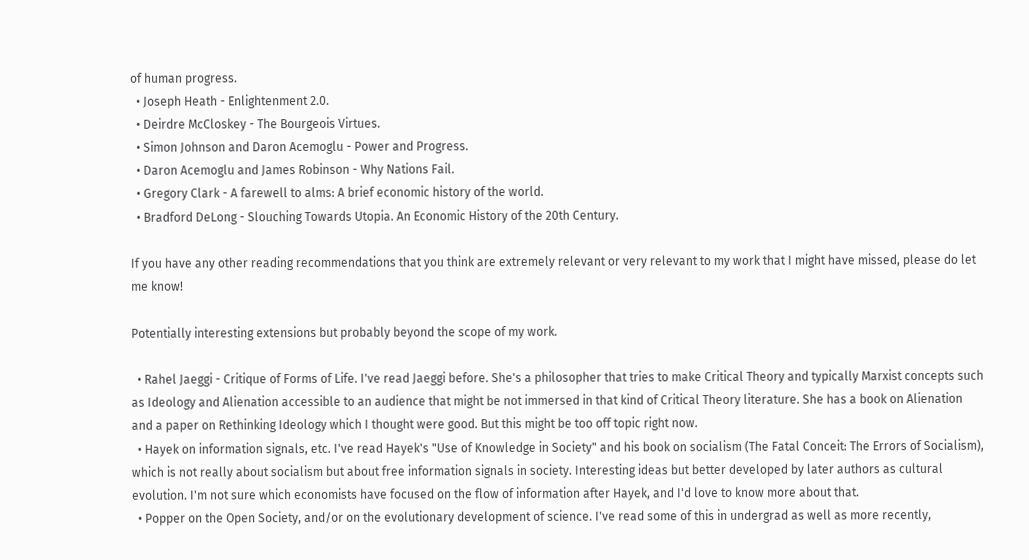of human progress.
  • Joseph Heath - Enlightenment 2.0.
  • Deirdre McCloskey - The Bourgeois Virtues.
  • Simon Johnson and Daron Acemoglu - Power and Progress.
  • Daron Acemoglu and James Robinson - Why Nations Fail.
  • Gregory Clark - A farewell to alms: A brief economic history of the world.
  • Bradford DeLong - Slouching Towards Utopia. An Economic History of the 20th Century.

If you have any other reading recommendations that you think are extremely relevant or very relevant to my work that I might have missed, please do let me know!

Potentially interesting extensions but probably beyond the scope of my work.

  • Rahel Jaeggi - Critique of Forms of Life. I've read Jaeggi before. She's a philosopher that tries to make Critical Theory and typically Marxist concepts such as Ideology and Alienation accessible to an audience that might be not immersed in that kind of Critical Theory literature. She has a book on Alienation and a paper on Rethinking Ideology which I thought were good. But this might be too off topic right now.
  • Hayek on information signals, etc. I've read Hayek's "Use of Knowledge in Society" and his book on socialism (The Fatal Conceit: The Errors of Socialism), which is not really about socialism but about free information signals in society. Interesting ideas but better developed by later authors as cultural evolution. I'm not sure which economists have focused on the flow of information after Hayek, and I'd love to know more about that.
  • Popper on the Open Society, and/or on the evolutionary development of science. I've read some of this in undergrad as well as more recently,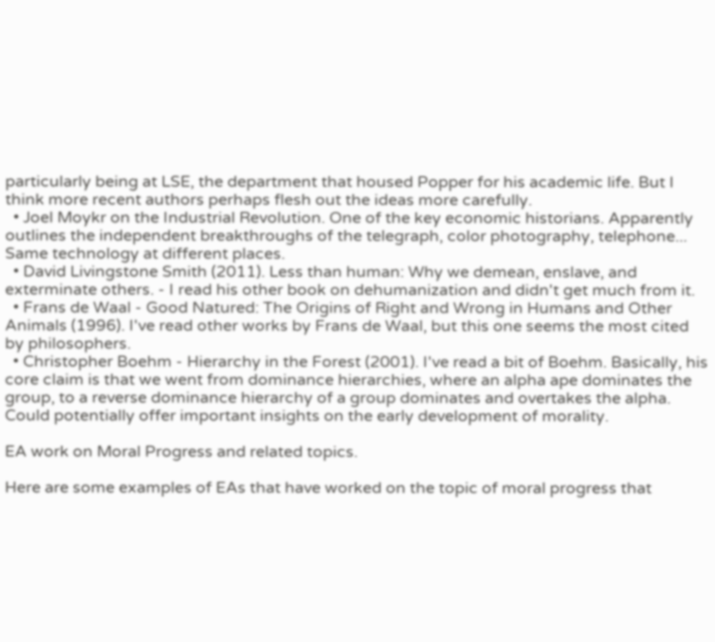particularly being at LSE, the department that housed Popper for his academic life. But I think more recent authors perhaps flesh out the ideas more carefully.
  • Joel Moykr on the Industrial Revolution. One of the key economic historians. Apparently outlines the independent breakthroughs of the telegraph, color photography, telephone... Same technology at different places.
  • David Livingstone Smith (2011). Less than human: Why we demean, enslave, and exterminate others. - I read his other book on dehumanization and didn't get much from it.
  • Frans de Waal - Good Natured: The Origins of Right and Wrong in Humans and Other Animals (1996). I've read other works by Frans de Waal, but this one seems the most cited by philosophers.
  • Christopher Boehm - Hierarchy in the Forest (2001). I've read a bit of Boehm. Basically, his core claim is that we went from dominance hierarchies, where an alpha ape dominates the group, to a reverse dominance hierarchy of a group dominates and overtakes the alpha. Could potentially offer important insights on the early development of morality.

EA work on Moral Progress and related topics.

Here are some examples of EAs that have worked on the topic of moral progress that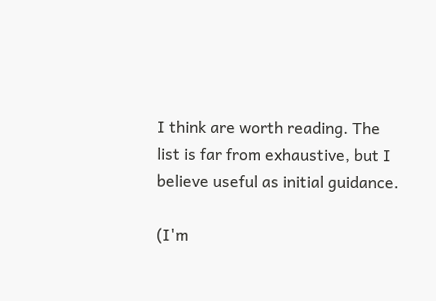I think are worth reading. The list is far from exhaustive, but I believe useful as initial guidance.

(I'm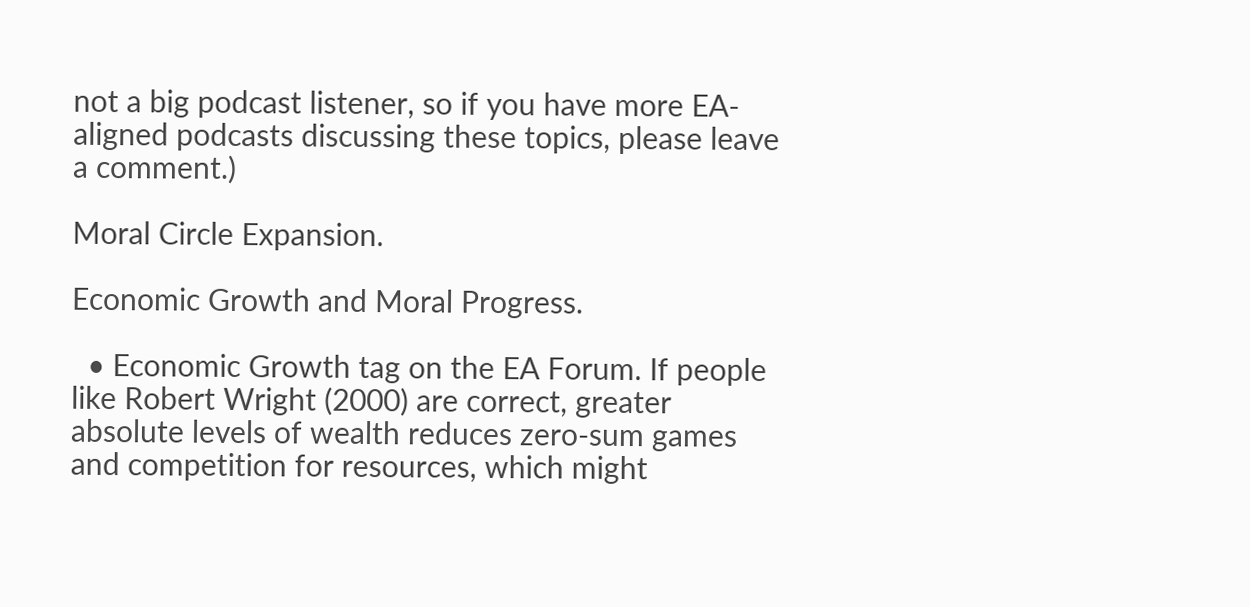not a big podcast listener, so if you have more EA-aligned podcasts discussing these topics, please leave a comment.)

Moral Circle Expansion.

Economic Growth and Moral Progress.

  • Economic Growth tag on the EA Forum. If people like Robert Wright (2000) are correct, greater absolute levels of wealth reduces zero-sum games and competition for resources, which might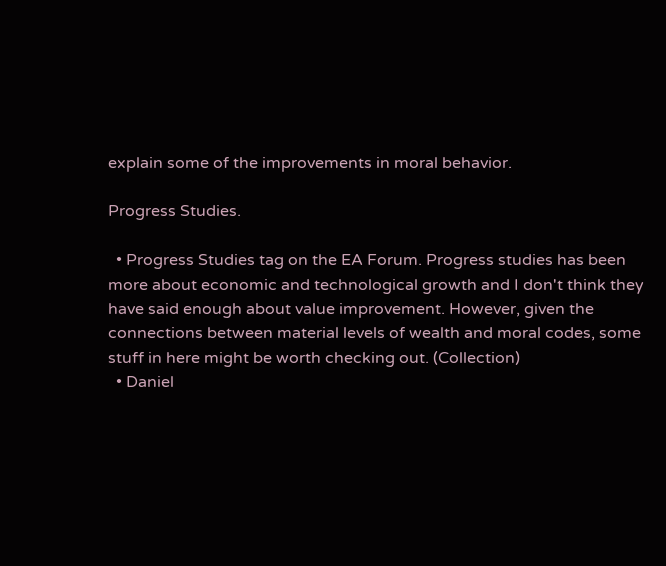explain some of the improvements in moral behavior.

Progress Studies.

  • Progress Studies tag on the EA Forum. Progress studies has been more about economic and technological growth and I don't think they have said enough about value improvement. However, given the connections between material levels of wealth and moral codes, some stuff in here might be worth checking out. (Collection)
  • Daniel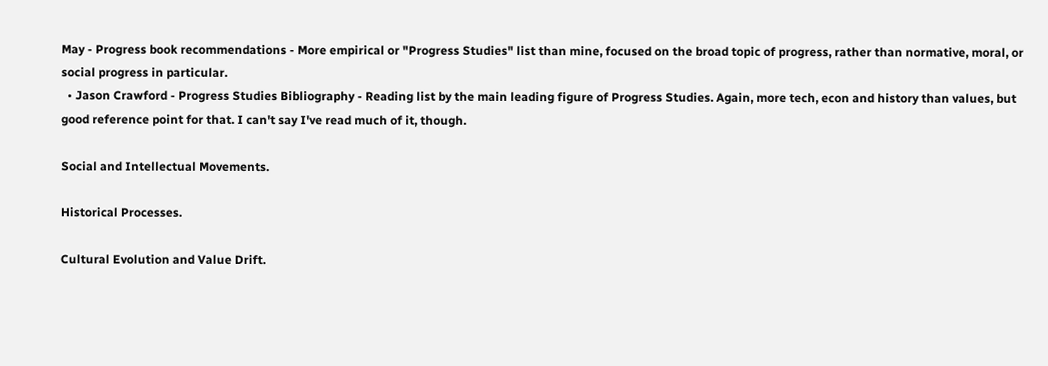May - Progress book recommendations - More empirical or "Progress Studies" list than mine, focused on the broad topic of progress, rather than normative, moral, or social progress in particular.
  • Jason Crawford - Progress Studies Bibliography - Reading list by the main leading figure of Progress Studies. Again, more tech, econ and history than values, but good reference point for that. I can't say I've read much of it, though.

Social and Intellectual Movements.

Historical Processes.

Cultural Evolution and Value Drift.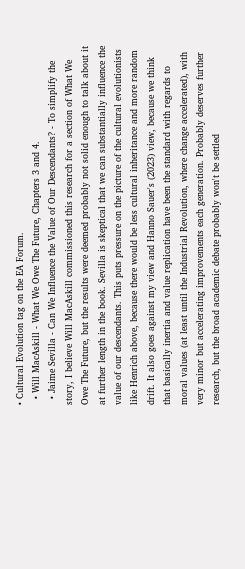• Cultural Evolution tag on the EA Forum.
  • Will MacAskill - What We Owe The Future, Chapters 3 and 4.
  • Jaime Sevilla - Can We Influence the Value of Our Descendants? - To simplify the story, I believe Will MacAskill commissioned this research for a section of What We Owe The Future, but the results were deemed probably not solid enough to talk about it at further length in the book. Sevilla is skeptical that we can substantially influence the value of our descendants. This puts pressure on the picture of the cultural evolutionists like Henrich above, because there would be less cultural inheritance and more random drift. It also goes against my view and Hanno Sauer's (2023) view, because we think that basically inertia and value replication have been the standard with regards to moral values (at least until the Industrial Revolution, where change accelerated), with very minor but accelerating improvements each generation. Probably deserves further research, but the broad academic debate probably won't be settled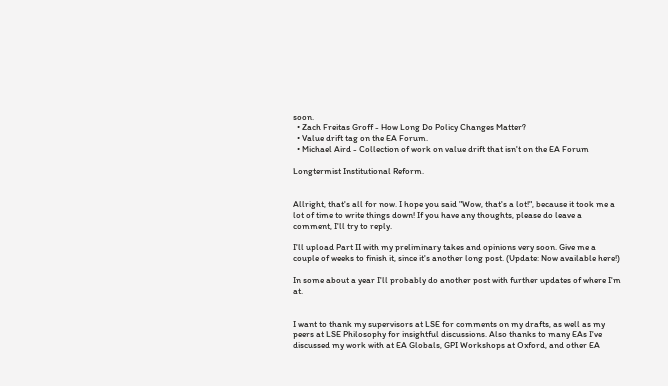soon.
  • Zach Freitas Groff - How Long Do Policy Changes Matter?
  • Value drift tag on the EA Forum.
  • Michael Aird - Collection of work on value drift that isn't on the EA Forum

Longtermist Institutional Reform.


Allright, that's all for now. I hope you said "Wow, that's a lot!", because it took me a lot of time to write things down! If you have any thoughts, please do leave a comment, I'll try to reply.

I'll upload Part II with my preliminary takes and opinions very soon. Give me a couple of weeks to finish it, since it's another long post. (Update: Now available here!)

In some about a year I'll probably do another post with further updates of where I'm at.


I want to thank my supervisors at LSE for comments on my drafts, as well as my peers at LSE Philosophy for insightful discussions. Also thanks to many EAs I've discussed my work with at EA Globals, GPI Workshops at Oxford, and other EA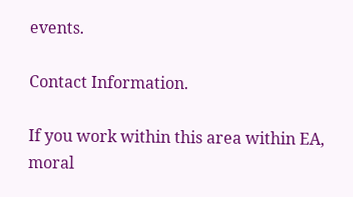events.

Contact Information.

If you work within this area within EA, moral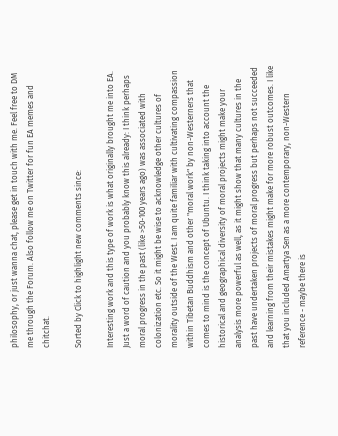philosophy, or just wanna chat, please get in touch with me. Feel free to DM me through the Forum. Also follow me on Twitter for fun EA memes and chitchat.

Sorted by Click to highlight new comments since:

Interesting work and this type of work is what originally brought me into EA. Just a word of caution and you probably know this already: I think perhaps moral progress in the past (like >50-100 years ago) was associated with colonization etc. So it might be wise to acknowledge other cultures of morality outside of the West. I am quite familiar with cultivating compassion within Tibetan Buddhism and other "moral work" by non-Westerners that comes to mind is the concept of Ubuntu. I think taking into account the historical and geographical diversity of moral projects might make your analysis more powerful as well, as it might show that many cultures in the past have undertaken projects of moral progress but perhaps not succeeded and learning from their mistakes might make for more robust outcomes. I like that you included Amartya Sen as a more contemporary, non-Western reference - maybe there is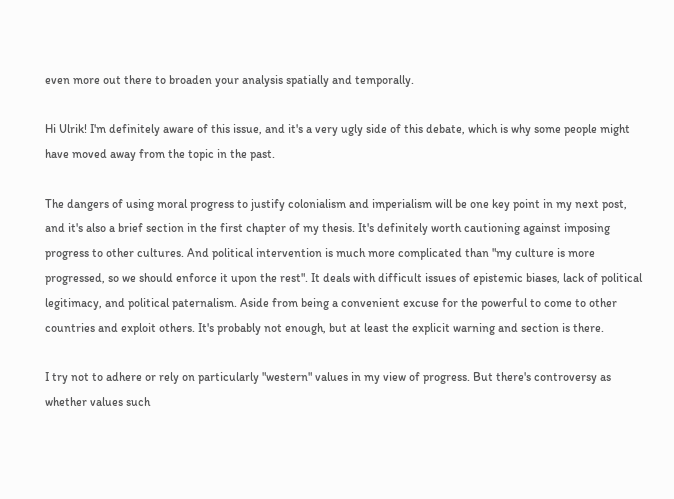even more out there to broaden your analysis spatially and temporally.

Hi Ulrik! I'm definitely aware of this issue, and it's a very ugly side of this debate, which is why some people might have moved away from the topic in the past.

The dangers of using moral progress to justify colonialism and imperialism will be one key point in my next post, and it's also a brief section in the first chapter of my thesis. It's definitely worth cautioning against imposing progress to other cultures. And political intervention is much more complicated than "my culture is more progressed, so we should enforce it upon the rest". It deals with difficult issues of epistemic biases, lack of political legitimacy, and political paternalism. Aside from being a convenient excuse for the powerful to come to other countries and exploit others. It's probably not enough, but at least the explicit warning and section is there.

I try not to adhere or rely on particularly "western" values in my view of progress. But there's controversy as whether values such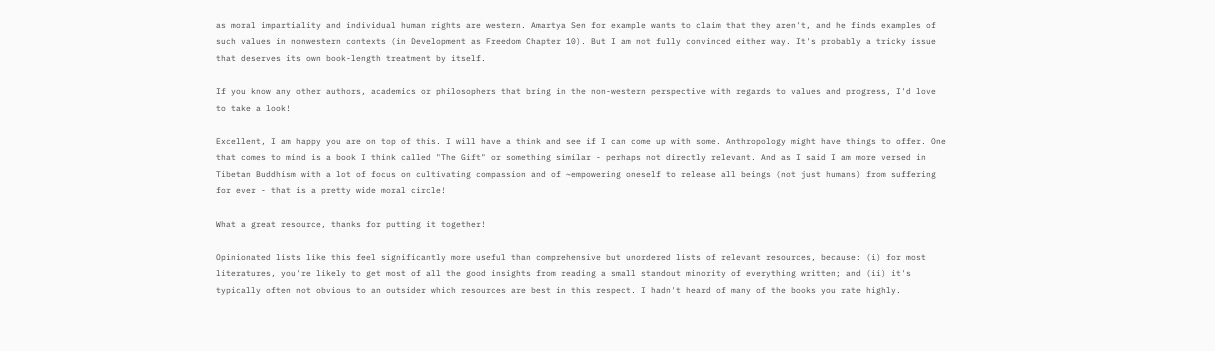as moral impartiality and individual human rights are western. Amartya Sen for example wants to claim that they aren't, and he finds examples of such values in nonwestern contexts (in Development as Freedom Chapter 10). But I am not fully convinced either way. It's probably a tricky issue that deserves its own book-length treatment by itself.

If you know any other authors, academics or philosophers that bring in the non-western perspective with regards to values and progress, I'd love to take a look!

Excellent, I am happy you are on top of this. I will have a think and see if I can come up with some. Anthropology might have things to offer. One that comes to mind is a book I think called "The Gift" or something similar - perhaps not directly relevant. And as I said I am more versed in Tibetan Buddhism with a lot of focus on cultivating compassion and of ~empowering oneself to release all beings (not just humans) from suffering for ever - that is a pretty wide moral circle!

What a great resource, thanks for putting it together!

Opinionated lists like this feel significantly more useful than comprehensive but unordered lists of relevant resources, because: (i) for most literatures, you're likely to get most of all the good insights from reading a small standout minority of everything written; and (ii) it's typically often not obvious to an outsider which resources are best in this respect. I hadn't heard of many of the books you rate highly.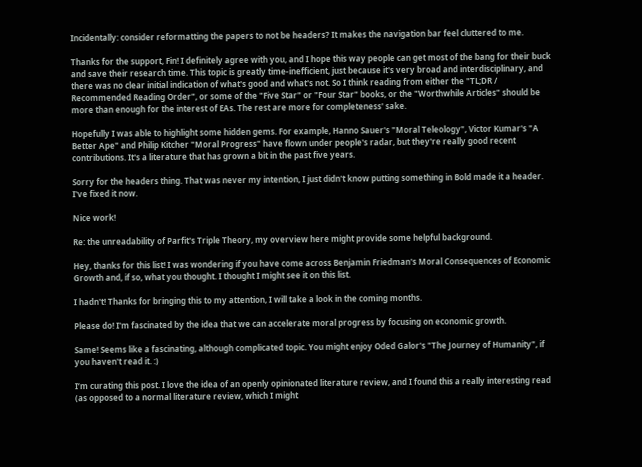Incidentally: consider reformatting the papers to not be headers? It makes the navigation bar feel cluttered to me.

Thanks for the support, Fin! I definitely agree with you, and I hope this way people can get most of the bang for their buck and save their research time. This topic is greatly time-inefficient, just because it's very broad and interdisciplinary, and there was no clear initial indication of what's good and what's not. So I think reading from either the "TL;DR / Recommended Reading Order", or some of the "Five Star" or "Four Star" books, or the "Worthwhile Articles" should be more than enough for the interest of EAs. The rest are more for completeness' sake.

Hopefully I was able to highlight some hidden gems. For example, Hanno Sauer's "Moral Teleology", Victor Kumar's "A Better Ape" and Philip Kitcher "Moral Progress" have flown under people's radar, but they're really good recent contributions. It's a literature that has grown a bit in the past five years.

Sorry for the headers thing. That was never my intention, I just didn't know putting something in Bold made it a header. I've fixed it now.

Nice work!

Re: the unreadability of Parfit's Triple Theory, my overview here might provide some helpful background.

Hey, thanks for this list! I was wondering if you have come across Benjamin Friedman's Moral Consequences of Economic Growth and, if so, what you thought. I thought I might see it on this list.

I hadn't! Thanks for bringing this to my attention, I will take a look in the coming months.

Please do! I'm fascinated by the idea that we can accelerate moral progress by focusing on economic growth.

Same! Seems like a fascinating, although complicated topic. You might enjoy Oded Galor's "The Journey of Humanity", if you haven't read it. :)

I’m curating this post. I love the idea of an openly opinionated literature review, and I found this a really interesting read (as opposed to a normal literature review, which I might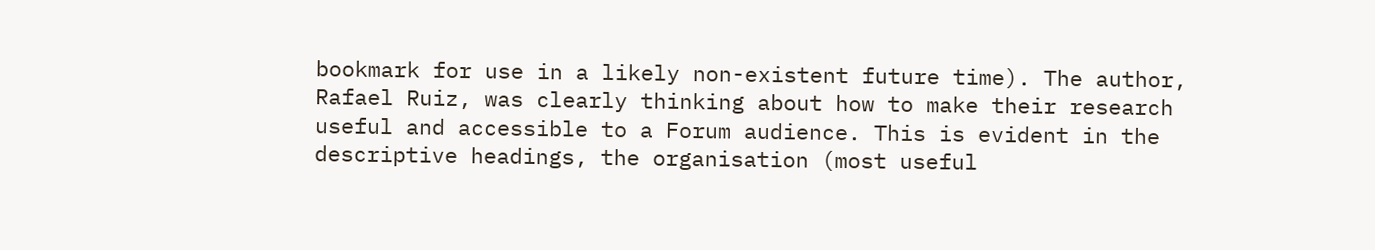bookmark for use in a likely non-existent future time). The author, Rafael Ruiz, was clearly thinking about how to make their research useful and accessible to a Forum audience. This is evident in the descriptive headings, the organisation (most useful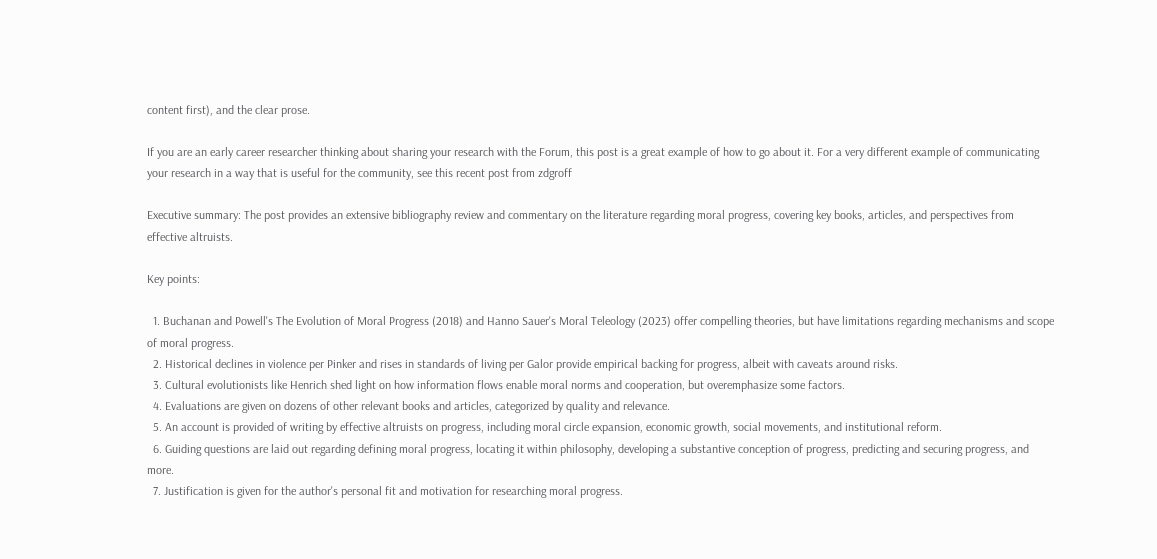content first), and the clear prose.

If you are an early career researcher thinking about sharing your research with the Forum, this post is a great example of how to go about it. For a very different example of communicating your research in a way that is useful for the community, see this recent post from zdgroff

Executive summary: The post provides an extensive bibliography review and commentary on the literature regarding moral progress, covering key books, articles, and perspectives from effective altruists.

Key points:

  1. Buchanan and Powell's The Evolution of Moral Progress (2018) and Hanno Sauer's Moral Teleology (2023) offer compelling theories, but have limitations regarding mechanisms and scope of moral progress.
  2. Historical declines in violence per Pinker and rises in standards of living per Galor provide empirical backing for progress, albeit with caveats around risks.
  3. Cultural evolutionists like Henrich shed light on how information flows enable moral norms and cooperation, but overemphasize some factors.
  4. Evaluations are given on dozens of other relevant books and articles, categorized by quality and relevance.
  5. An account is provided of writing by effective altruists on progress, including moral circle expansion, economic growth, social movements, and institutional reform.
  6. Guiding questions are laid out regarding defining moral progress, locating it within philosophy, developing a substantive conception of progress, predicting and securing progress, and more.
  7. Justification is given for the author's personal fit and motivation for researching moral progress.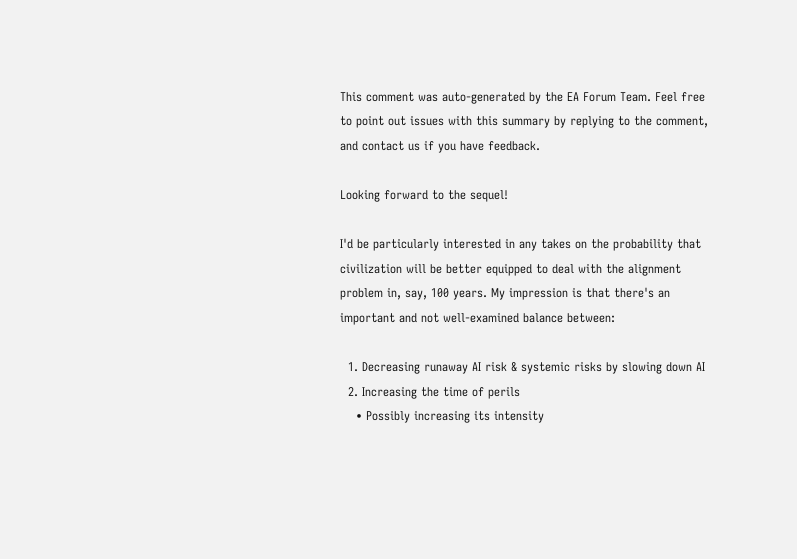This comment was auto-generated by the EA Forum Team. Feel free to point out issues with this summary by replying to the comment, and contact us if you have feedback.

Looking forward to the sequel!

I'd be particularly interested in any takes on the probability that civilization will be better equipped to deal with the alignment problem in, say, 100 years. My impression is that there's an important and not well-examined balance between:

  1. Decreasing runaway AI risk & systemic risks by slowing down AI
  2. Increasing the time of perils
    • Possibly increasing its intensity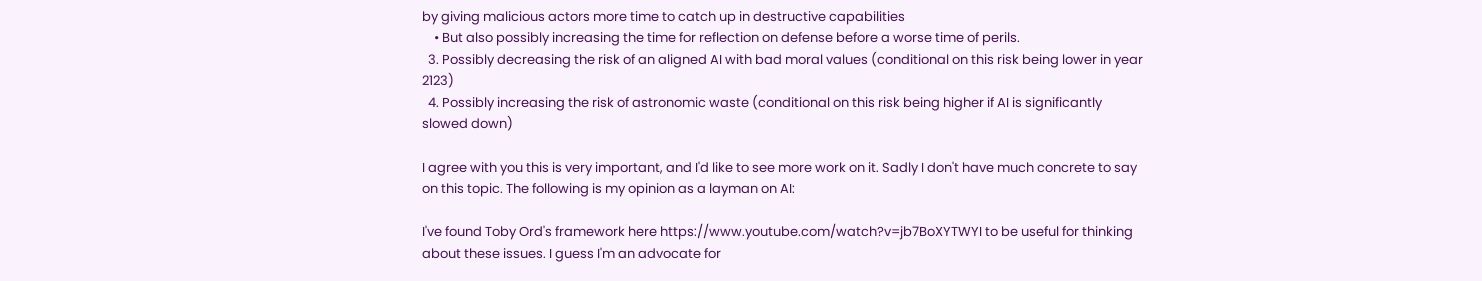by giving malicious actors more time to catch up in destructive capabilities
    • But also possibly increasing the time for reflection on defense before a worse time of perils.
  3. Possibly decreasing the risk of an aligned AI with bad moral values (conditional on this risk being lower in year 2123)
  4. Possibly increasing the risk of astronomic waste (conditional on this risk being higher if AI is significantly slowed down)

I agree with you this is very important, and I'd like to see more work on it. Sadly I don't have much concrete to say on this topic. The following is my opinion as a layman on AI:

I've found Toby Ord's framework here https://www.youtube.com/watch?v=jb7BoXYTWYI to be useful for thinking about these issues. I guess I'm an advocate for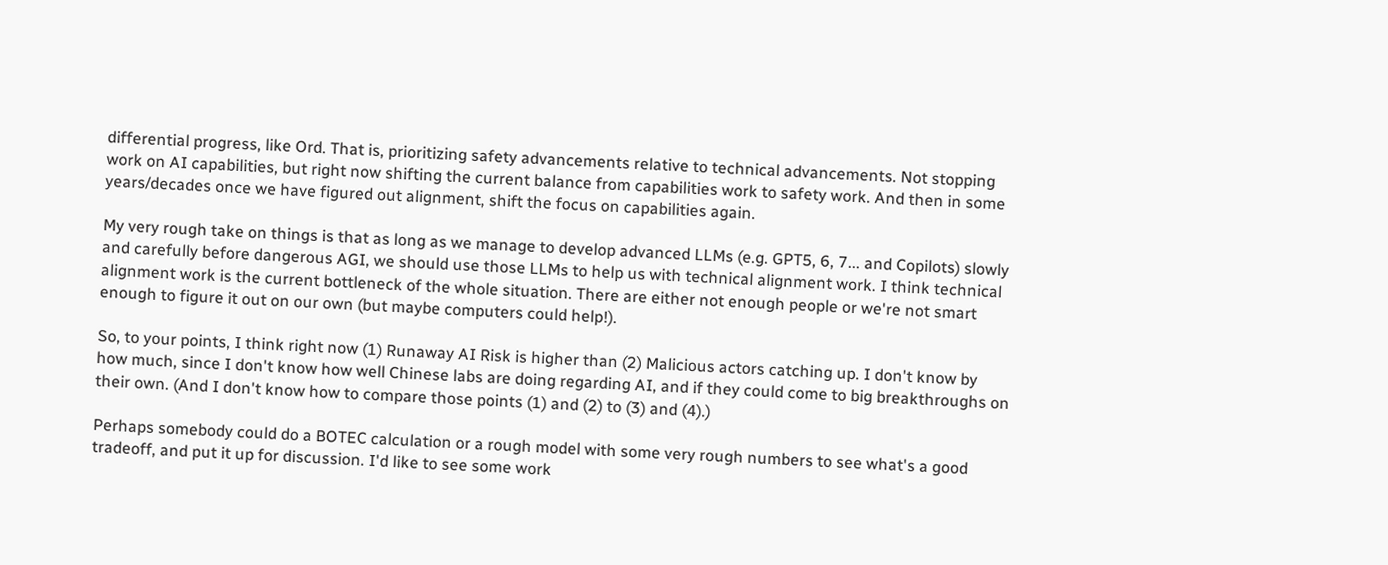differential progress, like Ord. That is, prioritizing safety advancements relative to technical advancements. Not stopping work on AI capabilities, but right now shifting the current balance from capabilities work to safety work. And then in some years/decades once we have figured out alignment, shift the focus on capabilities again.

My very rough take on things is that as long as we manage to develop advanced LLMs (e.g. GPT5, 6, 7... and Copilots) slowly and carefully before dangerous AGI, we should use those LLMs to help us with technical alignment work. I think technical alignment work is the current bottleneck of the whole situation. There are either not enough people or we're not smart enough to figure it out on our own (but maybe computers could help!).

So, to your points, I think right now (1) Runaway AI Risk is higher than (2) Malicious actors catching up. I don't know by how much, since I don't know how well Chinese labs are doing regarding AI, and if they could come to big breakthroughs on their own. (And I don't know how to compare those points (1) and (2) to (3) and (4).)

Perhaps somebody could do a BOTEC calculation or a rough model with some very rough numbers to see what's a good tradeoff, and put it up for discussion. I'd like to see some work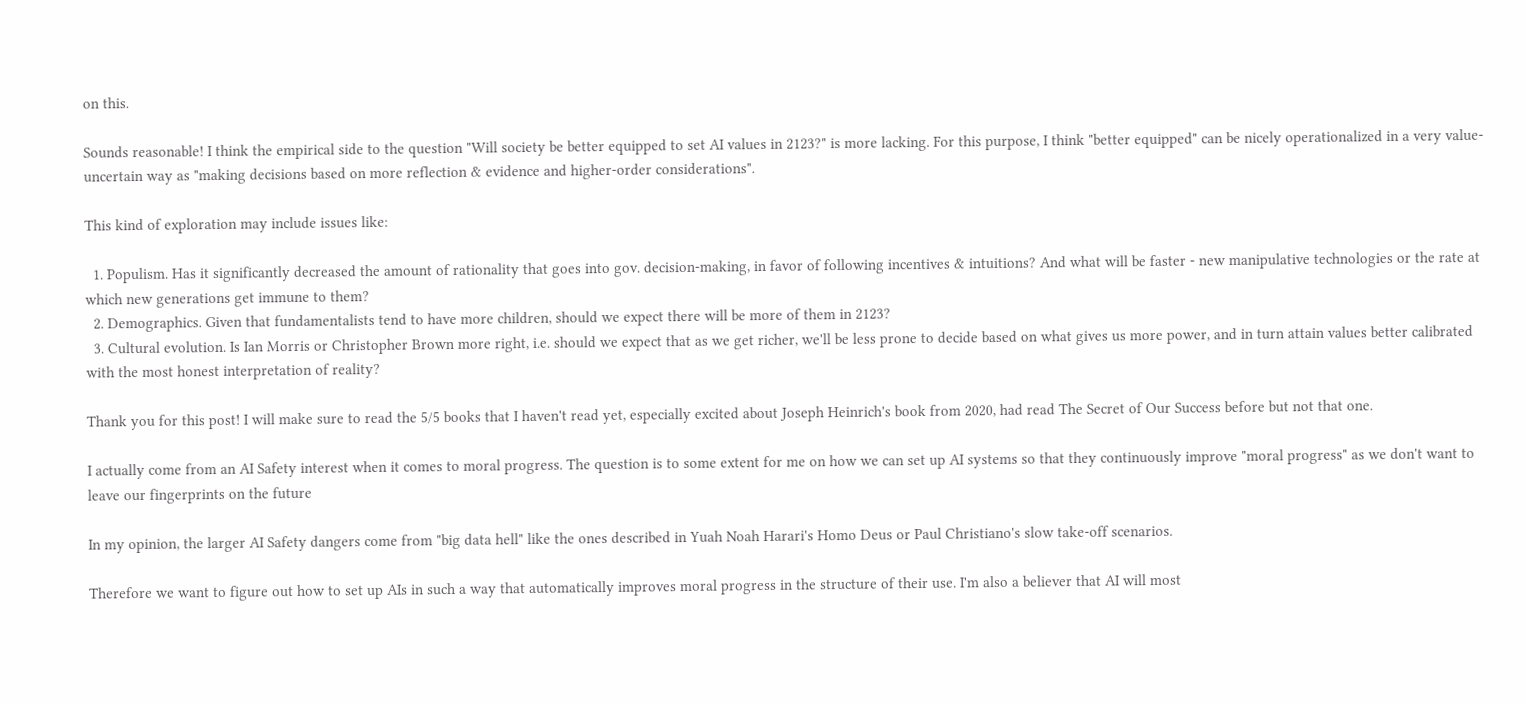on this.

Sounds reasonable! I think the empirical side to the question "Will society be better equipped to set AI values in 2123?" is more lacking. For this purpose, I think "better equipped" can be nicely operationalized in a very value-uncertain way as "making decisions based on more reflection & evidence and higher-order considerations".

This kind of exploration may include issues like:

  1. Populism. Has it significantly decreased the amount of rationality that goes into gov. decision-making, in favor of following incentives & intuitions? And what will be faster - new manipulative technologies or the rate at which new generations get immune to them?
  2. Demographics. Given that fundamentalists tend to have more children, should we expect there will be more of them in 2123?
  3. Cultural evolution. Is Ian Morris or Christopher Brown more right, i.e. should we expect that as we get richer, we'll be less prone to decide based on what gives us more power, and in turn attain values better calibrated with the most honest interpretation of reality?

Thank you for this post! I will make sure to read the 5/5 books that I haven't read yet, especially excited about Joseph Heinrich's book from 2020, had read The Secret of Our Success before but not that one.

I actually come from an AI Safety interest when it comes to moral progress. The question is to some extent for me on how we can set up AI systems so that they continuously improve "moral progress" as we don't want to leave our fingerprints on the future

In my opinion, the larger AI Safety dangers come from "big data hell" like the ones described in Yuah Noah Harari's Homo Deus or Paul Christiano's slow take-off scenarios.

Therefore we want to figure out how to set up AIs in such a way that automatically improves moral progress in the structure of their use. I'm also a believer that AI will most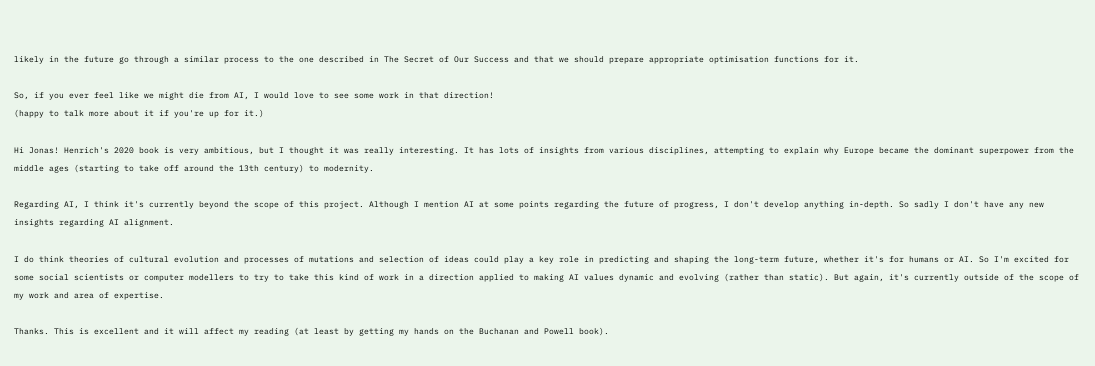likely in the future go through a similar process to the one described in The Secret of Our Success and that we should prepare appropriate optimisation functions for it.

So, if you ever feel like we might die from AI, I would love to see some work in that direction!
(happy to talk more about it if you're up for it.)

Hi Jonas! Henrich's 2020 book is very ambitious, but I thought it was really interesting. It has lots of insights from various disciplines, attempting to explain why Europe became the dominant superpower from the middle ages (starting to take off around the 13th century) to modernity.

Regarding AI, I think it's currently beyond the scope of this project. Although I mention AI at some points regarding the future of progress, I don't develop anything in-depth. So sadly I don't have any new insights regarding AI alignment.

I do think theories of cultural evolution and processes of mutations and selection of ideas could play a key role in predicting and shaping the long-term future, whether it's for humans or AI. So I'm excited for some social scientists or computer modellers to try to take this kind of work in a direction applied to making AI values dynamic and evolving (rather than static). But again, it's currently outside of the scope of my work and area of expertise.

Thanks. This is excellent and it will affect my reading (at least by getting my hands on the Buchanan and Powell book).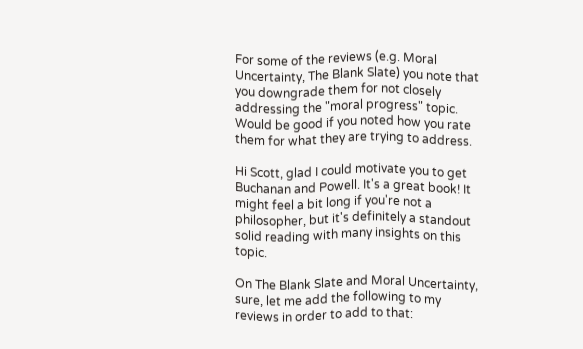For some of the reviews (e.g. Moral Uncertainty, The Blank Slate) you note that you downgrade them for not closely addressing the "moral progress" topic. Would be good if you noted how you rate them for what they are trying to address.

Hi Scott, glad I could motivate you to get Buchanan and Powell. It's a great book! It might feel a bit long if you're not a philosopher, but it's definitely a standout solid reading with many insights on this topic.

On The Blank Slate and Moral Uncertainty, sure, let me add the following to my reviews in order to add to that: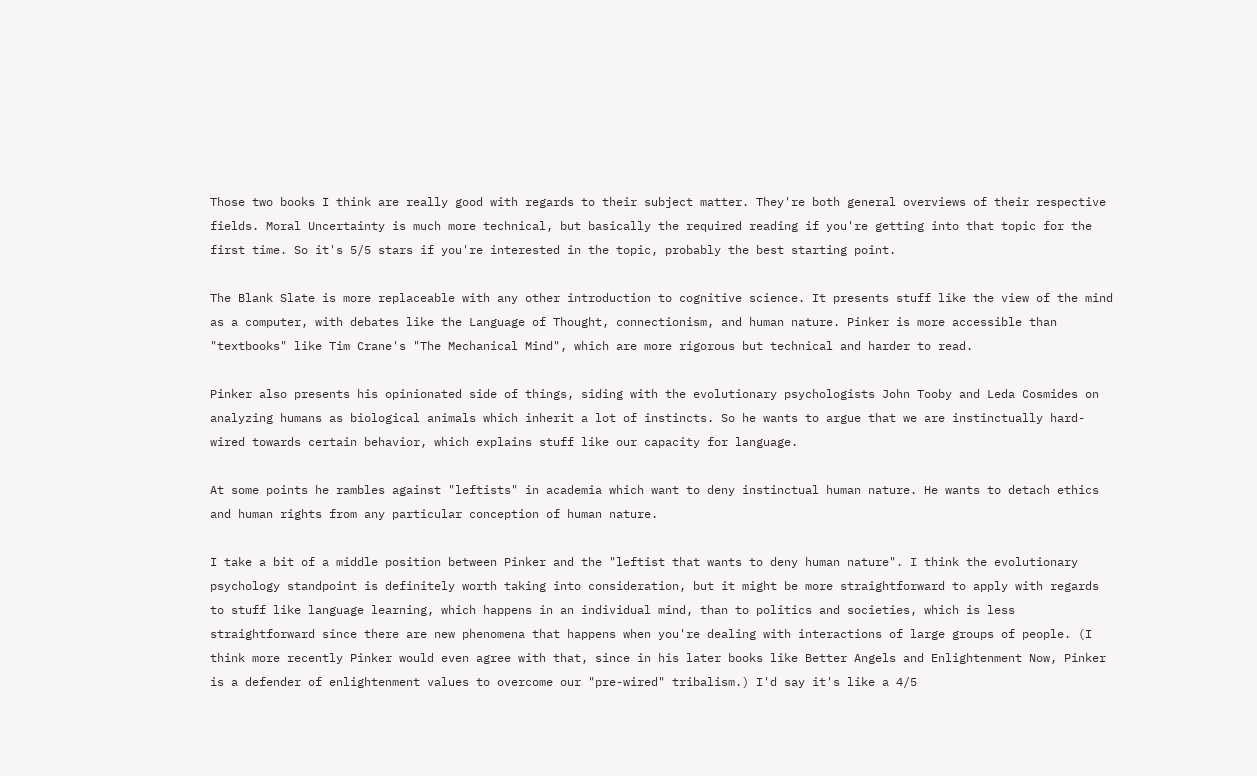Those two books I think are really good with regards to their subject matter. They're both general overviews of their respective fields. Moral Uncertainty is much more technical, but basically the required reading if you're getting into that topic for the first time. So it's 5/5 stars if you're interested in the topic, probably the best starting point.

The Blank Slate is more replaceable with any other introduction to cognitive science. It presents stuff like the view of the mind as a computer, with debates like the Language of Thought, connectionism, and human nature. Pinker is more accessible than "textbooks" like Tim Crane's "The Mechanical Mind", which are more rigorous but technical and harder to read.

Pinker also presents his opinionated side of things, siding with the evolutionary psychologists John Tooby and Leda Cosmides on analyzing humans as biological animals which inherit a lot of instincts. So he wants to argue that we are instinctually hard-wired towards certain behavior, which explains stuff like our capacity for language.

At some points he rambles against "leftists" in academia which want to deny instinctual human nature. He wants to detach ethics and human rights from any particular conception of human nature.

I take a bit of a middle position between Pinker and the "leftist that wants to deny human nature". I think the evolutionary psychology standpoint is definitely worth taking into consideration, but it might be more straightforward to apply with regards to stuff like language learning, which happens in an individual mind, than to politics and societies, which is less straightforward since there are new phenomena that happens when you're dealing with interactions of large groups of people. (I think more recently Pinker would even agree with that, since in his later books like Better Angels and Enlightenment Now, Pinker is a defender of enlightenment values to overcome our "pre-wired" tribalism.) I'd say it's like a 4/5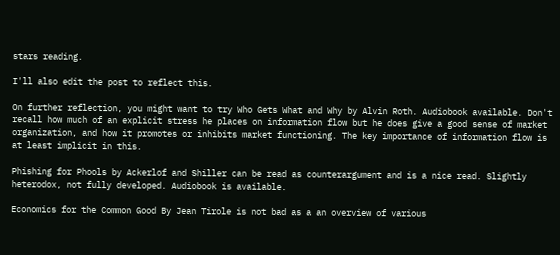stars reading.

I'll also edit the post to reflect this.

On further reflection, you might want to try Who Gets What and Why by Alvin Roth. Audiobook available. Don't recall how much of an explicit stress he places on information flow but he does give a good sense of market organization, and how it promotes or inhibits market functioning. The key importance of information flow is at least implicit in this.

Phishing for Phools by Ackerlof and Shiller can be read as counterargument and is a nice read. Slightly heterodox, not fully developed. Audiobook is available.

Economics for the Common Good By Jean Tirole is not bad as a an overview of various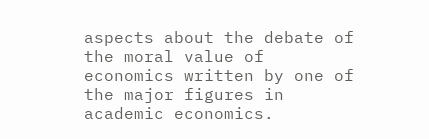aspects about the debate of the moral value of economics written by one of the major figures in academic economics.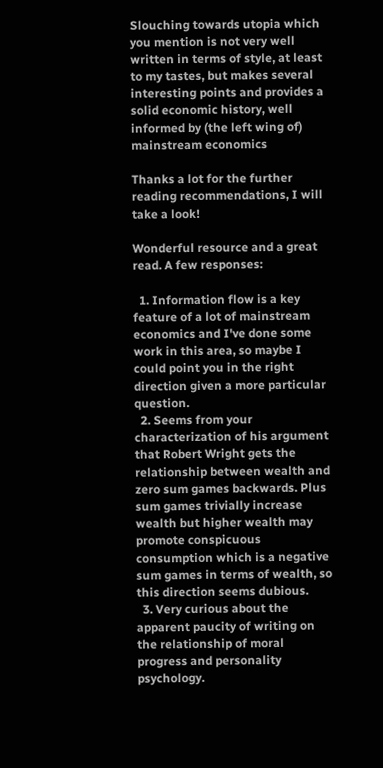Slouching towards utopia which you mention is not very well written in terms of style, at least to my tastes, but makes several interesting points and provides a solid economic history, well informed by (the left wing of) mainstream economics

Thanks a lot for the further reading recommendations, I will take a look!

Wonderful resource and a great read. A few responses:

  1. Information flow is a key feature of a lot of mainstream economics and I've done some work in this area, so maybe I could point you in the right direction given a more particular question.
  2. Seems from your characterization of his argument that Robert Wright gets the relationship between wealth and zero sum games backwards. Plus sum games trivially increase wealth but higher wealth may promote conspicuous consumption which is a negative sum games in terms of wealth, so this direction seems dubious.
  3. Very curious about the apparent paucity of writing on the relationship of moral progress and personality psychology.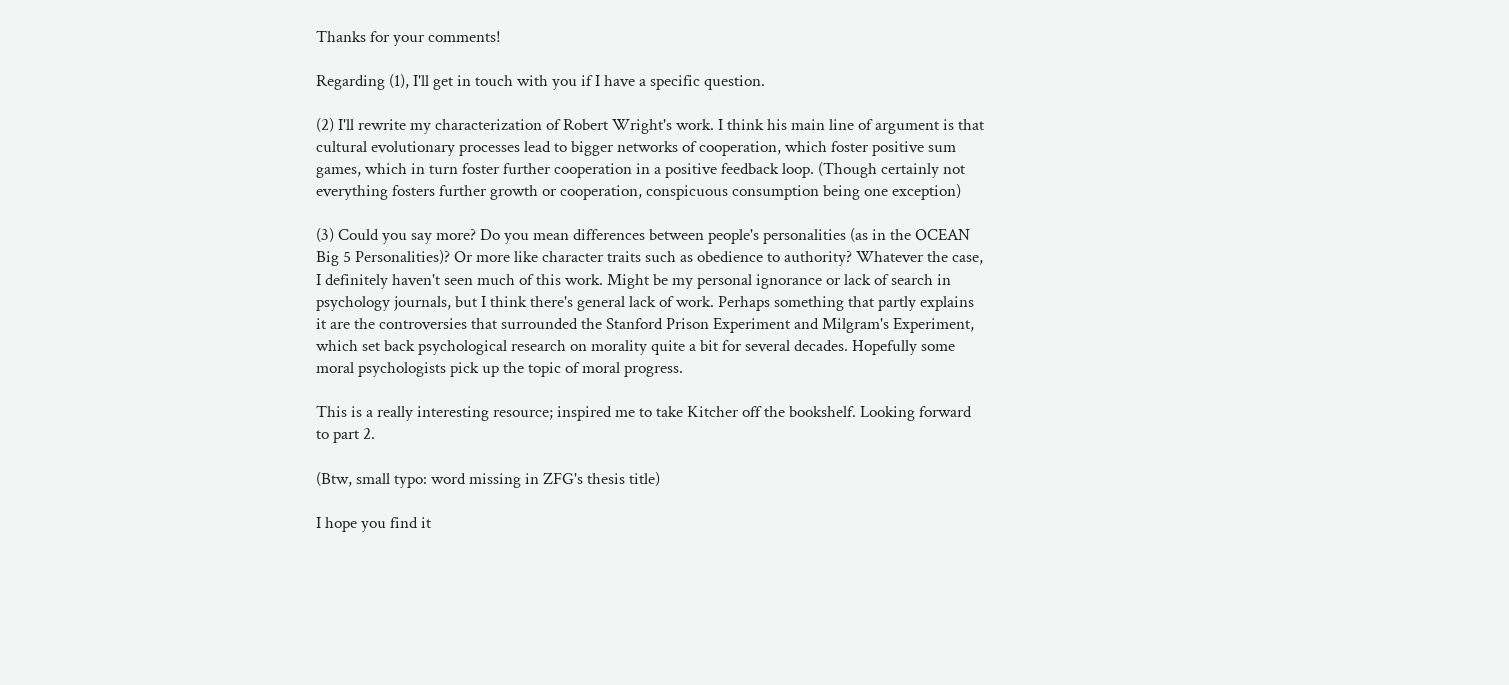Thanks for your comments!

Regarding (1), I'll get in touch with you if I have a specific question.

(2) I'll rewrite my characterization of Robert Wright's work. I think his main line of argument is that cultural evolutionary processes lead to bigger networks of cooperation, which foster positive sum games, which in turn foster further cooperation in a positive feedback loop. (Though certainly not everything fosters further growth or cooperation, conspicuous consumption being one exception)

(3) Could you say more? Do you mean differences between people's personalities (as in the OCEAN Big 5 Personalities)? Or more like character traits such as obedience to authority? Whatever the case, I definitely haven't seen much of this work. Might be my personal ignorance or lack of search in psychology journals, but I think there's general lack of work. Perhaps something that partly explains it are the controversies that surrounded the Stanford Prison Experiment and Milgram's Experiment, which set back psychological research on morality quite a bit for several decades. Hopefully some moral psychologists pick up the topic of moral progress.

This is a really interesting resource; inspired me to take Kitcher off the bookshelf. Looking forward to part 2.

(Btw, small typo: word missing in ZFG's thesis title)

I hope you find it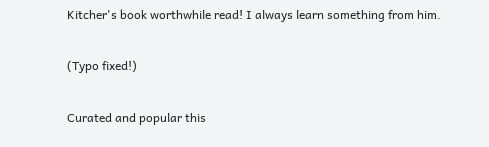Kitcher's book worthwhile read! I always learn something from him.

(Typo fixed!)

Curated and popular this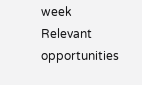week
Relevant opportunities